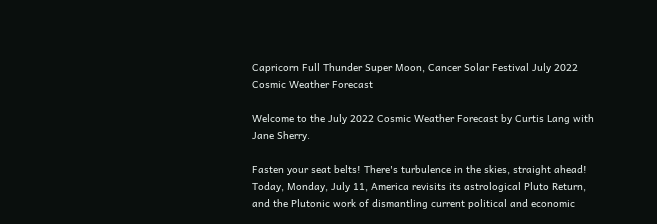Capricorn Full Thunder Super Moon, Cancer Solar Festival July 2022 Cosmic Weather Forecast

Welcome to the July 2022 Cosmic Weather Forecast by Curtis Lang with Jane Sherry.

Fasten your seat belts! There's turbulence in the skies, straight ahead! Today, Monday, July 11, America revisits its astrological Pluto Return, and the Plutonic work of dismantling current political and economic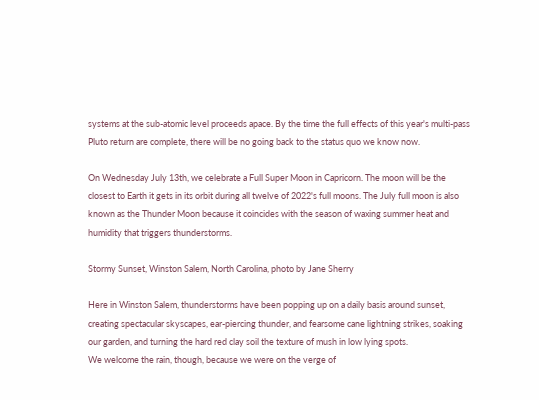systems at the sub-atomic level proceeds apace. By the time the full effects of this year's multi-pass Pluto return are complete, there will be no going back to the status quo we know now.

On Wednesday July 13th, we celebrate a Full Super Moon in Capricorn. The moon will be the closest to Earth it gets in its orbit during all twelve of 2022's full moons. The July full moon is also known as the Thunder Moon because it coincides with the season of waxing summer heat and humidity that triggers thunderstorms.

Stormy Sunset, Winston Salem, North Carolina, photo by Jane Sherry

Here in Winston Salem, thunderstorms have been popping up on a daily basis around sunset, creating spectacular skyscapes, ear-piercing thunder, and fearsome cane lightning strikes, soaking our garden, and turning the hard red clay soil the texture of mush in low lying spots.
We welcome the rain, though, because we were on the verge of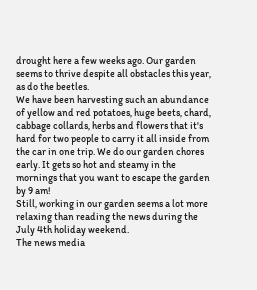drought here a few weeks ago. Our garden seems to thrive despite all obstacles this year, as do the beetles.
We have been harvesting such an abundance of yellow and red potatoes, huge beets, chard, cabbage collards, herbs and flowers that it's hard for two people to carry it all inside from the car in one trip. We do our garden chores early. It gets so hot and steamy in the mornings that you want to escape the garden by 9 am!
Still, working in our garden seems a lot more relaxing than reading the news during the July 4th holiday weekend.
The news media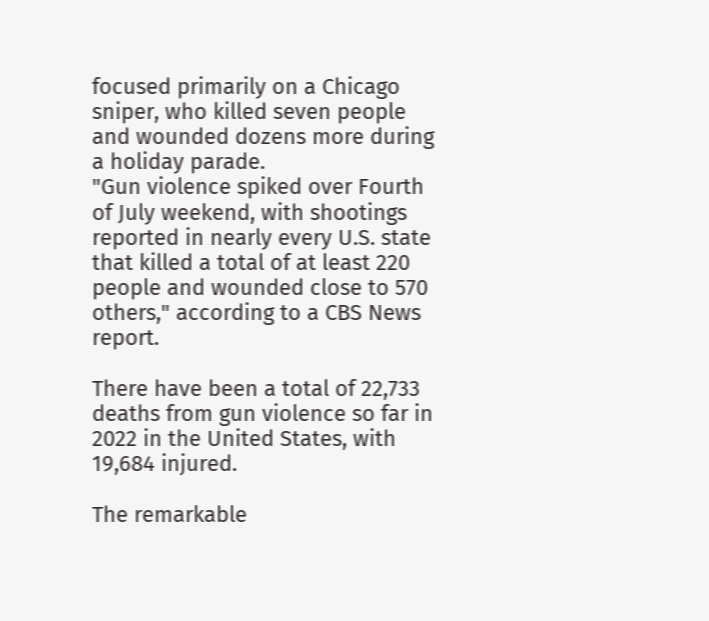focused primarily on a Chicago sniper, who killed seven people and wounded dozens more during a holiday parade.
"Gun violence spiked over Fourth of July weekend, with shootings reported in nearly every U.S. state that killed a total of at least 220 people and wounded close to 570 others," according to a CBS News report.

There have been a total of 22,733 deaths from gun violence so far in 2022 in the United States, with 19,684 injured.

The remarkable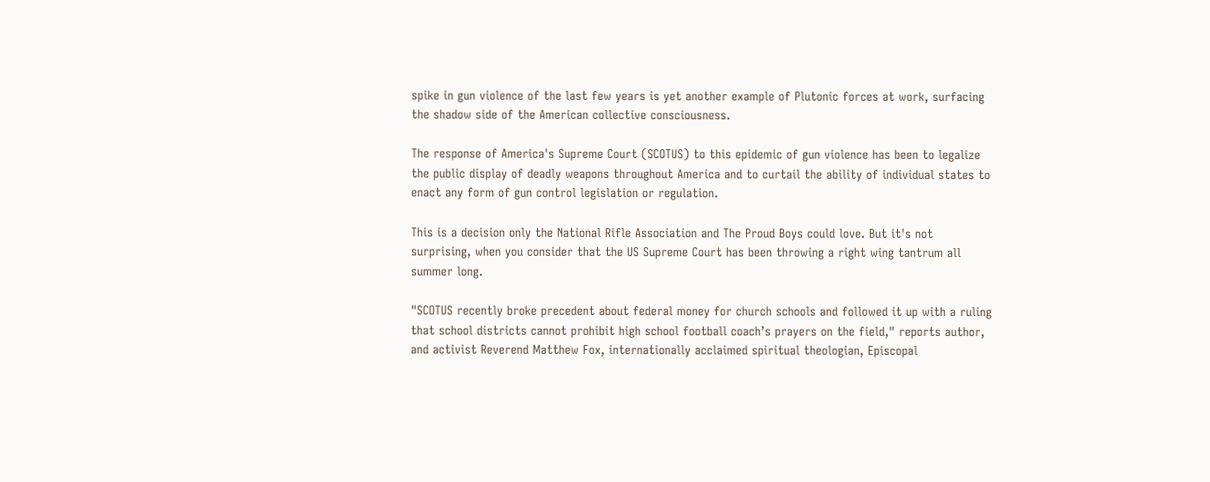spike in gun violence of the last few years is yet another example of Plutonic forces at work, surfacing the shadow side of the American collective consciousness.

The response of America's Supreme Court (SCOTUS) to this epidemic of gun violence has been to legalize the public display of deadly weapons throughout America and to curtail the ability of individual states to enact any form of gun control legislation or regulation.

This is a decision only the National Rifle Association and The Proud Boys could love. But it's not surprising, when you consider that the US Supreme Court has been throwing a right wing tantrum all summer long.

"SCOTUS recently broke precedent about federal money for church schools and followed it up with a ruling that school districts cannot prohibit high school football coach’s prayers on the field," reports author, and activist Reverend Matthew Fox, internationally acclaimed spiritual theologian, Episcopal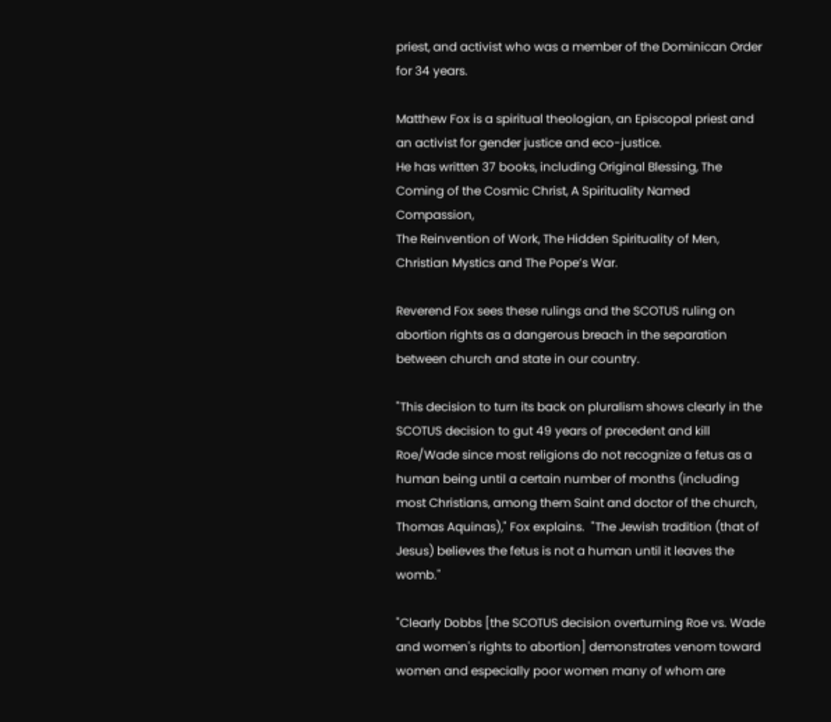priest, and activist who was a member of the Dominican Order for 34 years.

Matthew Fox is a spiritual theologian, an Episcopal priest and an activist for gender justice and eco-justice.
He has written 37 books, including Original Blessing, The Coming of the Cosmic Christ, A Spirituality Named Compassion,
The Reinvention of Work, The Hidden Spirituality of Men, Christian Mystics and The Pope’s War.

Reverend Fox sees these rulings and the SCOTUS ruling on abortion rights as a dangerous breach in the separation between church and state in our country.

"This decision to turn its back on pluralism shows clearly in the SCOTUS decision to gut 49 years of precedent and kill Roe/Wade since most religions do not recognize a fetus as a human being until a certain number of months (including most Christians, among them Saint and doctor of the church, Thomas Aquinas)," Fox explains.  "The Jewish tradition (that of Jesus) believes the fetus is not a human until it leaves the womb."

"Clearly Dobbs [the SCOTUS decision overturning Roe vs. Wade and women's rights to abortion] demonstrates venom toward women and especially poor women many of whom are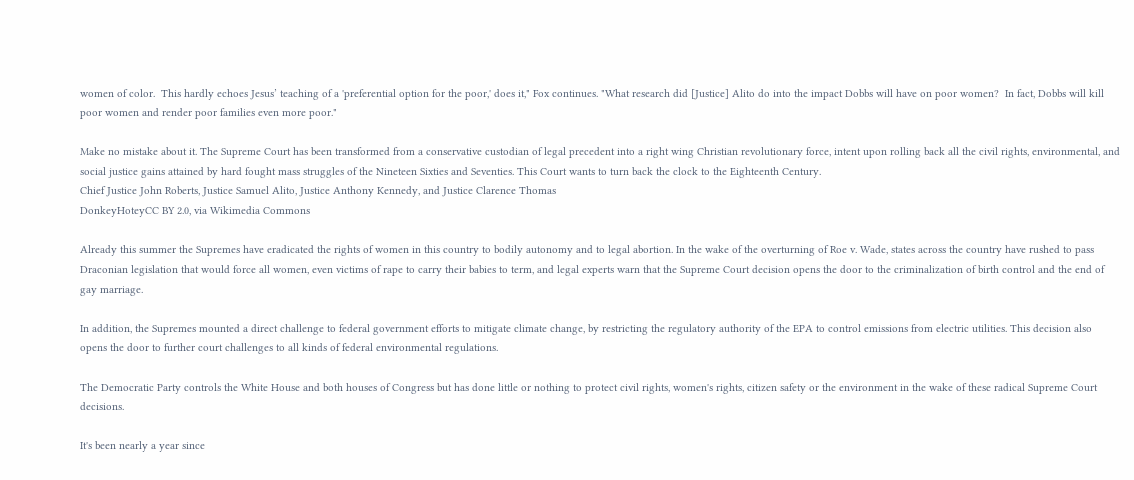women of color.  This hardly echoes Jesus’ teaching of a 'preferential option for the poor,' does it," Fox continues. "What research did [Justice] Alito do into the impact Dobbs will have on poor women?  In fact, Dobbs will kill poor women and render poor families even more poor."

Make no mistake about it. The Supreme Court has been transformed from a conservative custodian of legal precedent into a right wing Christian revolutionary force, intent upon rolling back all the civil rights, environmental, and social justice gains attained by hard fought mass struggles of the Nineteen Sixties and Seventies. This Court wants to turn back the clock to the Eighteenth Century.
Chief Justice John Roberts, Justice Samuel Alito, Justice Anthony Kennedy, and Justice Clarence Thomas
DonkeyHoteyCC BY 2.0, via Wikimedia Commons

Already this summer the Supremes have eradicated the rights of women in this country to bodily autonomy and to legal abortion. In the wake of the overturning of Roe v. Wade, states across the country have rushed to pass Draconian legislation that would force all women, even victims of rape to carry their babies to term, and legal experts warn that the Supreme Court decision opens the door to the criminalization of birth control and the end of gay marriage.

In addition, the Supremes mounted a direct challenge to federal government efforts to mitigate climate change, by restricting the regulatory authority of the EPA to control emissions from electric utilities. This decision also opens the door to further court challenges to all kinds of federal environmental regulations.

The Democratic Party controls the White House and both houses of Congress but has done little or nothing to protect civil rights, women's rights, citizen safety or the environment in the wake of these radical Supreme Court decisions.

It's been nearly a year since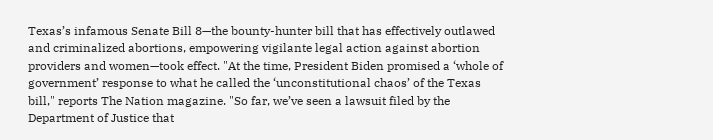Texas’s infamous Senate Bill 8—the bounty-hunter bill that has effectively outlawed and criminalized abortions, empowering vigilante legal action against abortion providers and women—took effect. "At the time, President Biden promised a ‘whole of government’ response to what he called the ‘unconstitutional chaos’ of the Texas bill," reports The Nation magazine. "So far, we’ve seen a lawsuit filed by the Department of Justice that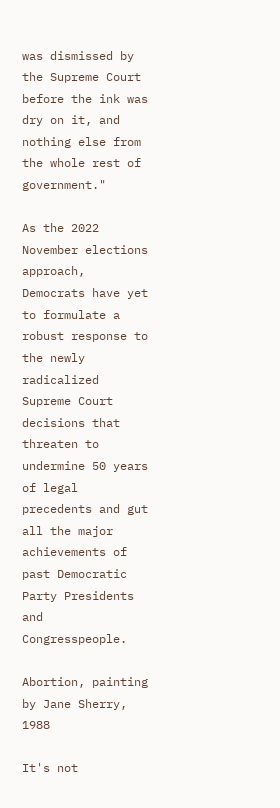was dismissed by the Supreme Court before the ink was dry on it, and nothing else from the whole rest of government."

As the 2022 November elections approach, Democrats have yet to formulate a robust response to the newly radicalized Supreme Court decisions that threaten to undermine 50 years of legal precedents and gut all the major achievements of past Democratic Party Presidents and Congresspeople.

Abortion, painting by Jane Sherry, 1988

It's not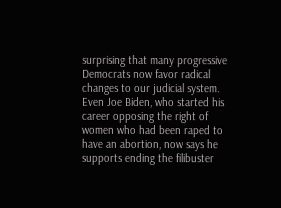surprising that many progressive Democrats now favor radical changes to our judicial system. Even Joe Biden, who started his career opposing the right of women who had been raped to have an abortion, now says he supports ending the filibuster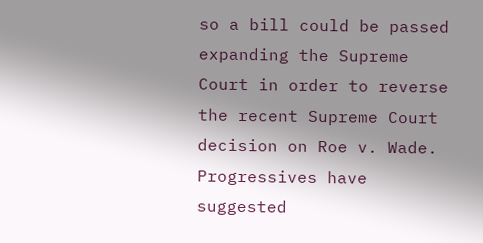so a bill could be passed expanding the Supreme Court in order to reverse the recent Supreme Court decision on Roe v. Wade. Progressives have suggested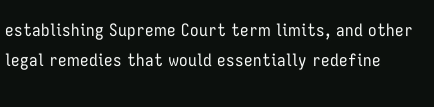establishing Supreme Court term limits, and other legal remedies that would essentially redefine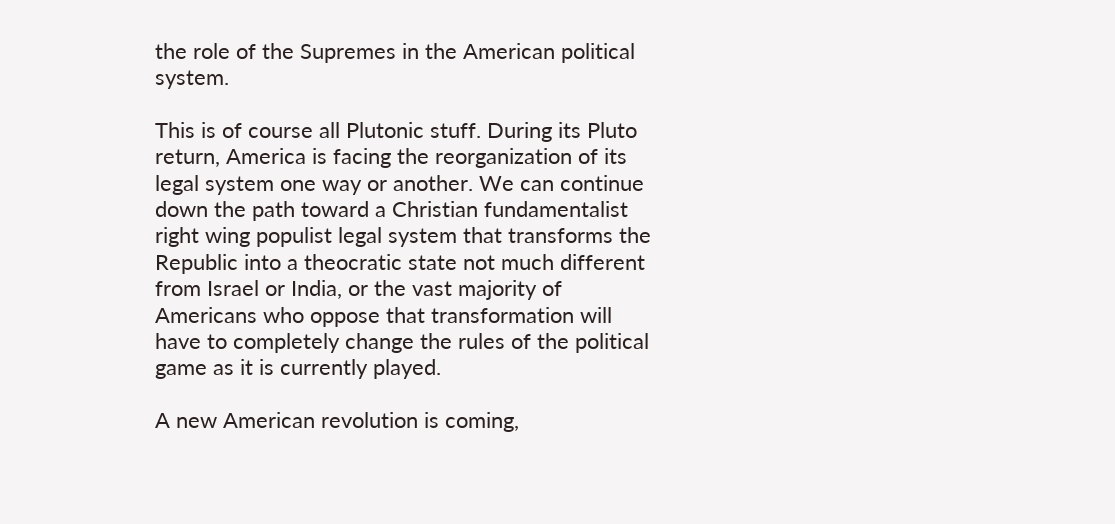the role of the Supremes in the American political system.

This is of course all Plutonic stuff. During its Pluto return, America is facing the reorganization of its legal system one way or another. We can continue down the path toward a Christian fundamentalist right wing populist legal system that transforms the Republic into a theocratic state not much different from Israel or India, or the vast majority of Americans who oppose that transformation will have to completely change the rules of the political game as it is currently played.

A new American revolution is coming,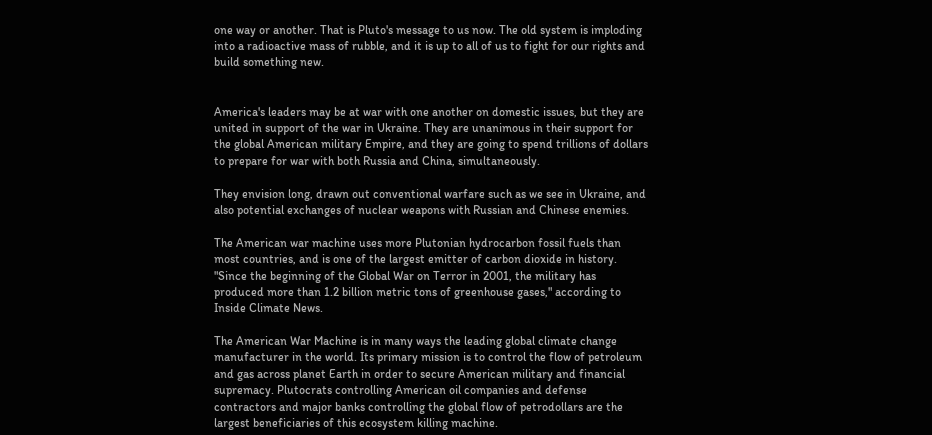one way or another. That is Pluto's message to us now. The old system is imploding into a radioactive mass of rubble, and it is up to all of us to fight for our rights and build something new.


America's leaders may be at war with one another on domestic issues, but they are united in support of the war in Ukraine. They are unanimous in their support for the global American military Empire, and they are going to spend trillions of dollars to prepare for war with both Russia and China, simultaneously.

They envision long, drawn out conventional warfare such as we see in Ukraine, and also potential exchanges of nuclear weapons with Russian and Chinese enemies.

The American war machine uses more Plutonian hydrocarbon fossil fuels than most countries, and is one of the largest emitter of carbon dioxide in history. "Since the beginning of the Global War on Terror in 2001, the military has produced more than 1.2 billion metric tons of greenhouse gases," according to Inside Climate News.

The American War Machine is in many ways the leading global climate change manufacturer in the world. Its primary mission is to control the flow of petroleum and gas across planet Earth in order to secure American military and financial supremacy. Plutocrats controlling American oil companies and defense contractors and major banks controlling the global flow of petrodollars are the largest beneficiaries of this ecosystem killing machine.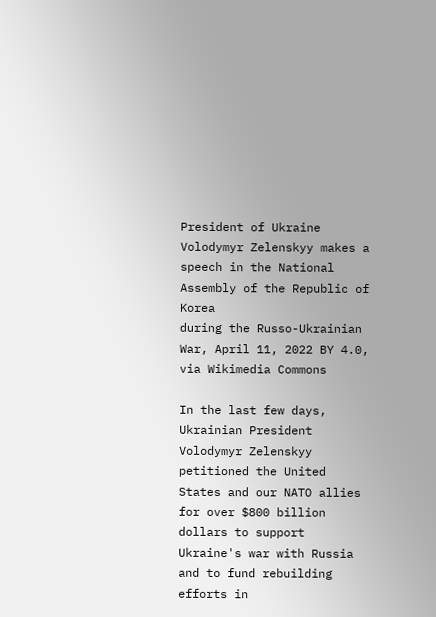President of Ukraine Volodymyr Zelenskyy makes a speech in the National Assembly of the Republic of Korea
during the Russo-Ukrainian War, April 11, 2022 BY 4.0, via Wikimedia Commons

In the last few days, Ukrainian President Volodymyr Zelenskyy petitioned the United States and our NATO allies for over $800 billion dollars to support Ukraine's war with Russia and to fund rebuilding efforts in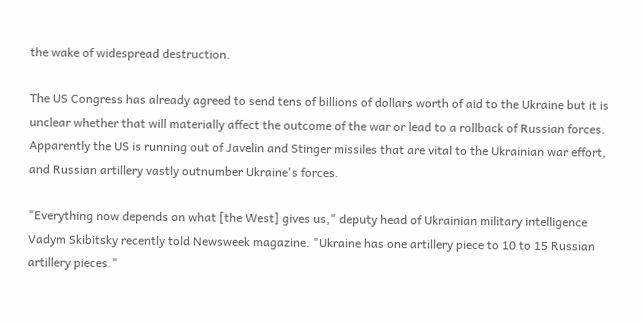the wake of widespread destruction.

The US Congress has already agreed to send tens of billions of dollars worth of aid to the Ukraine but it is unclear whether that will materially affect the outcome of the war or lead to a rollback of Russian forces. Apparently the US is running out of Javelin and Stinger missiles that are vital to the Ukrainian war effort, and Russian artillery vastly outnumber Ukraine's forces.

"Everything now depends on what [the West] gives us," deputy head of Ukrainian military intelligence Vadym Skibitsky recently told Newsweek magazine. "Ukraine has one artillery piece to 10 to 15 Russian artillery pieces."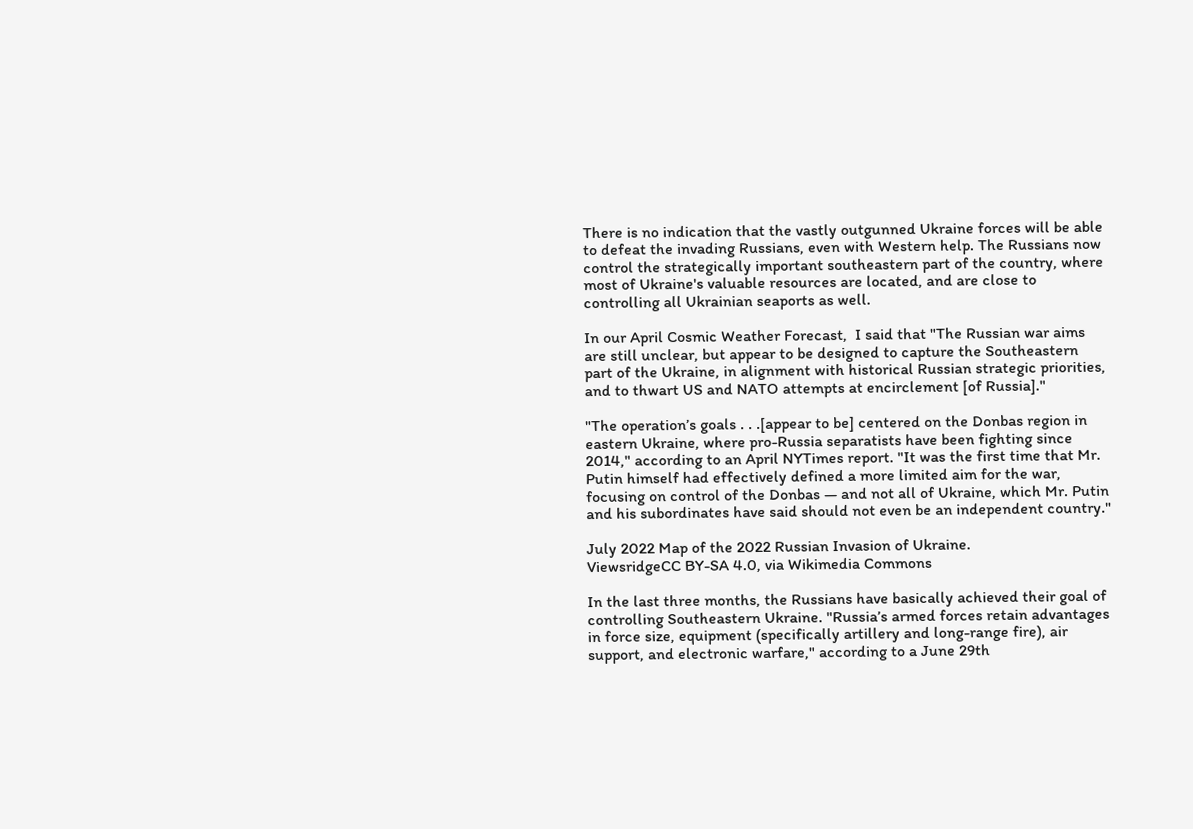There is no indication that the vastly outgunned Ukraine forces will be able to defeat the invading Russians, even with Western help. The Russians now control the strategically important southeastern part of the country, where most of Ukraine's valuable resources are located, and are close to controlling all Ukrainian seaports as well.

In our April Cosmic Weather Forecast,  I said that "The Russian war aims are still unclear, but appear to be designed to capture the Southeastern part of the Ukraine, in alignment with historical Russian strategic priorities, and to thwart US and NATO attempts at encirclement [of Russia]."

"The operation’s goals . . .[appear to be] centered on the Donbas region in eastern Ukraine, where pro-Russia separatists have been fighting since 2014," according to an April NYTimes report. "It was the first time that Mr. Putin himself had effectively defined a more limited aim for the war, focusing on control of the Donbas — and not all of Ukraine, which Mr. Putin and his subordinates have said should not even be an independent country."

July 2022 Map of the 2022 Russian Invasion of Ukraine.
ViewsridgeCC BY-SA 4.0, via Wikimedia Commons

In the last three months, the Russians have basically achieved their goal of controlling Southeastern Ukraine. "Russia’s armed forces retain advantages in force size, equipment (specifically artillery and long-range fire), air support, and electronic warfare," according to a June 29th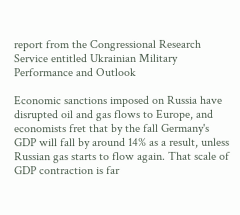report from the Congressional Research Service entitled Ukrainian Military Performance and Outlook

Economic sanctions imposed on Russia have disrupted oil and gas flows to Europe, and economists fret that by the fall Germany's GDP will fall by around 14% as a result, unless Russian gas starts to flow again. That scale of GDP contraction is far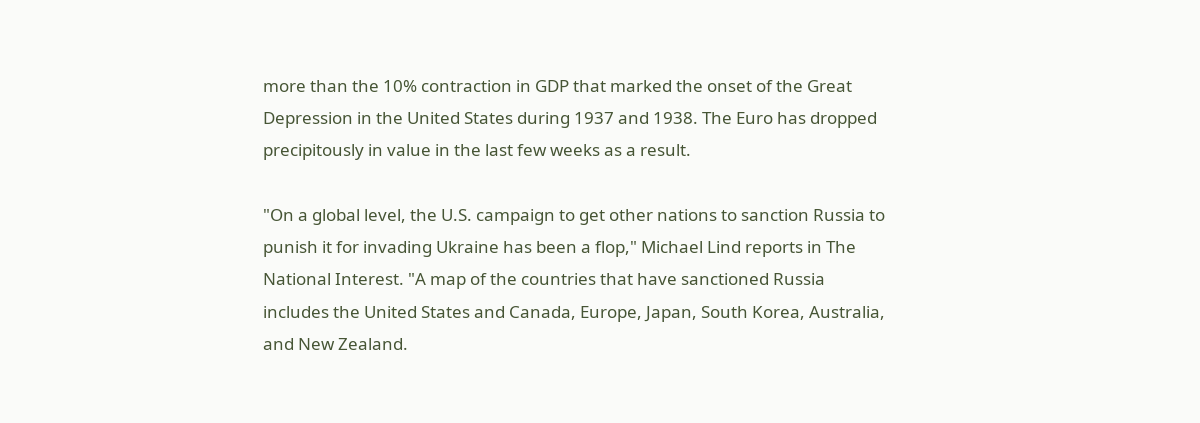more than the 10% contraction in GDP that marked the onset of the Great Depression in the United States during 1937 and 1938. The Euro has dropped precipitously in value in the last few weeks as a result.

"On a global level, the U.S. campaign to get other nations to sanction Russia to punish it for invading Ukraine has been a flop," Michael Lind reports in The National Interest. "A map of the countries that have sanctioned Russia includes the United States and Canada, Europe, Japan, South Korea, Australia, and New Zealand.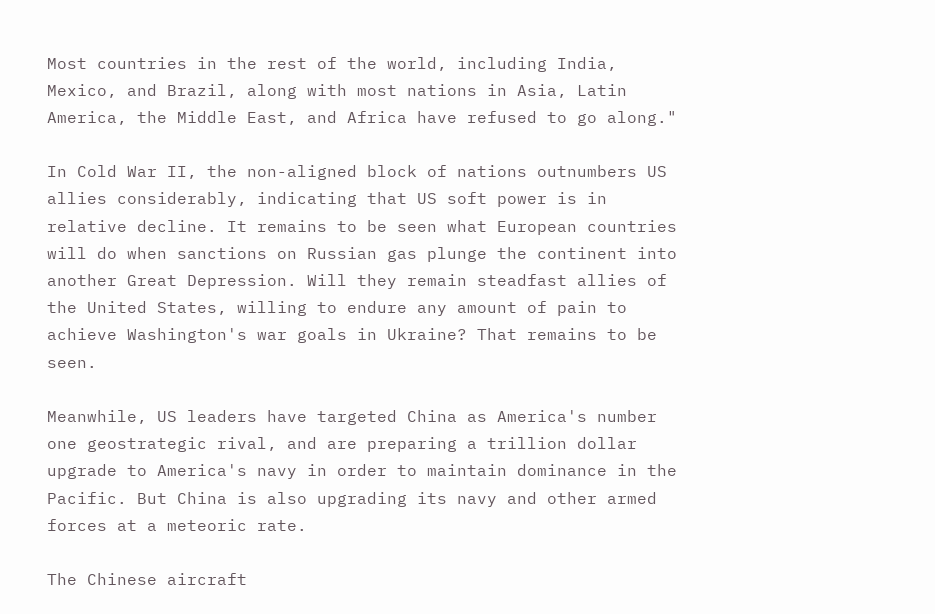Most countries in the rest of the world, including India, Mexico, and Brazil, along with most nations in Asia, Latin America, the Middle East, and Africa have refused to go along."

In Cold War II, the non-aligned block of nations outnumbers US allies considerably, indicating that US soft power is in relative decline. It remains to be seen what European countries will do when sanctions on Russian gas plunge the continent into another Great Depression. Will they remain steadfast allies of the United States, willing to endure any amount of pain to achieve Washington's war goals in Ukraine? That remains to be seen.

Meanwhile, US leaders have targeted China as America's number one geostrategic rival, and are preparing a trillion dollar upgrade to America's navy in order to maintain dominance in the Pacific. But China is also upgrading its navy and other armed forces at a meteoric rate.

The Chinese aircraft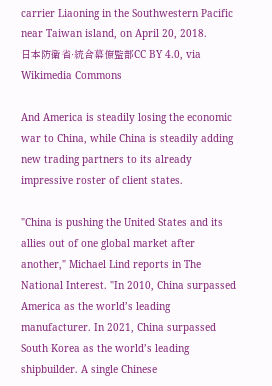carrier Liaoning in the Southwestern Pacific near Taiwan island, on April 20, 2018.
日本防衛省·統合幕僚監部CC BY 4.0, via Wikimedia Commons

And America is steadily losing the economic war to China, while China is steadily adding new trading partners to its already impressive roster of client states.

"China is pushing the United States and its allies out of one global market after another," Michael Lind reports in The National Interest. "In 2010, China surpassed America as the world’s leading manufacturer. In 2021, China surpassed South Korea as the world’s leading shipbuilder. A single Chinese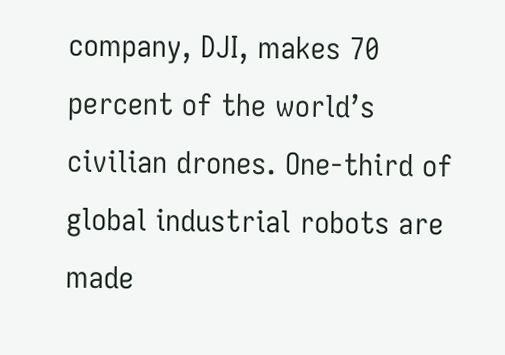company, DJI, makes 70 percent of the world’s civilian drones. One-third of global industrial robots are made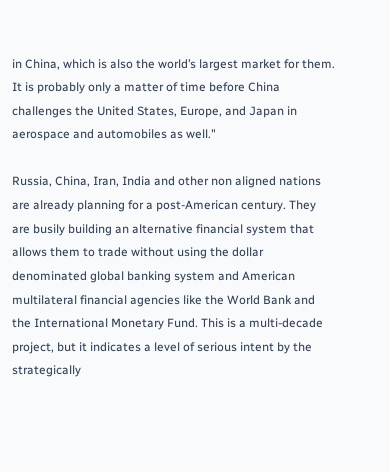in China, which is also the world’s largest market for them. It is probably only a matter of time before China challenges the United States, Europe, and Japan in aerospace and automobiles as well."

Russia, China, Iran, India and other non aligned nations are already planning for a post-American century. They are busily building an alternative financial system that allows them to trade without using the dollar denominated global banking system and American multilateral financial agencies like the World Bank and the International Monetary Fund. This is a multi-decade project, but it indicates a level of serious intent by the strategically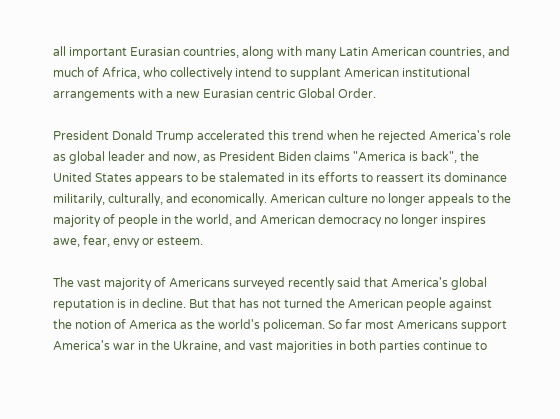all important Eurasian countries, along with many Latin American countries, and much of Africa, who collectively intend to supplant American institutional arrangements with a new Eurasian centric Global Order.

President Donald Trump accelerated this trend when he rejected America's role as global leader and now, as President Biden claims "America is back", the United States appears to be stalemated in its efforts to reassert its dominance militarily, culturally, and economically. American culture no longer appeals to the majority of people in the world, and American democracy no longer inspires awe, fear, envy or esteem.

The vast majority of Americans surveyed recently said that America's global reputation is in decline. But that has not turned the American people against the notion of America as the world's policeman. So far most Americans support America's war in the Ukraine, and vast majorities in both parties continue to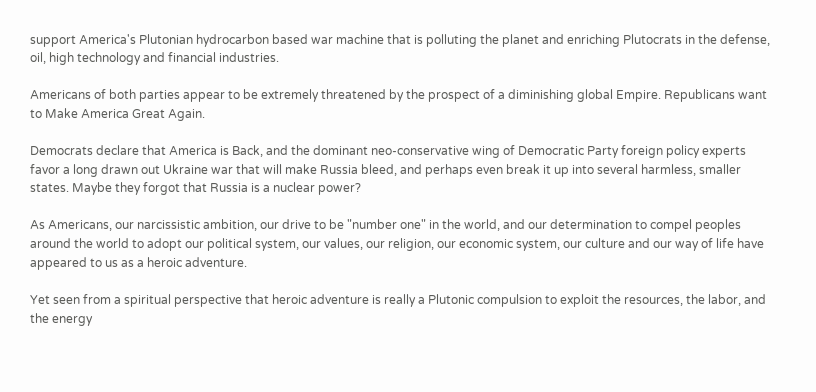support America's Plutonian hydrocarbon based war machine that is polluting the planet and enriching Plutocrats in the defense, oil, high technology and financial industries.

Americans of both parties appear to be extremely threatened by the prospect of a diminishing global Empire. Republicans want to Make America Great Again.

Democrats declare that America is Back, and the dominant neo-conservative wing of Democratic Party foreign policy experts favor a long drawn out Ukraine war that will make Russia bleed, and perhaps even break it up into several harmless, smaller states. Maybe they forgot that Russia is a nuclear power?

As Americans, our narcissistic ambition, our drive to be "number one" in the world, and our determination to compel peoples around the world to adopt our political system, our values, our religion, our economic system, our culture and our way of life have appeared to us as a heroic adventure.

Yet seen from a spiritual perspective that heroic adventure is really a Plutonic compulsion to exploit the resources, the labor, and the energy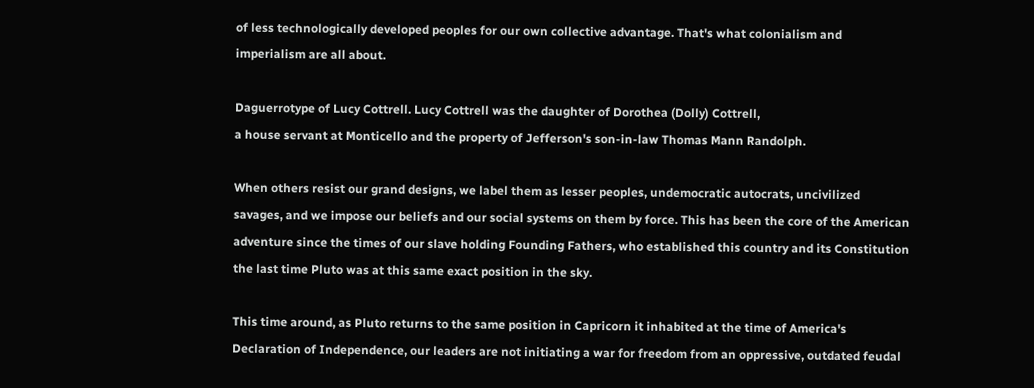of less technologically developed peoples for our own collective advantage. That's what colonialism and imperialism are all about.

Daguerrotype of Lucy Cottrell. Lucy Cottrell was the daughter of Dorothea (Dolly) Cottrell,
a house servant at Monticello and the property of Jefferson's son-in-law Thomas Mann Randolph.

When others resist our grand designs, we label them as lesser peoples, undemocratic autocrats, uncivilized savages, and we impose our beliefs and our social systems on them by force. This has been the core of the American adventure since the times of our slave holding Founding Fathers, who established this country and its Constitution the last time Pluto was at this same exact position in the sky.

This time around, as Pluto returns to the same position in Capricorn it inhabited at the time of America's Declaration of Independence, our leaders are not initiating a war for freedom from an oppressive, outdated feudal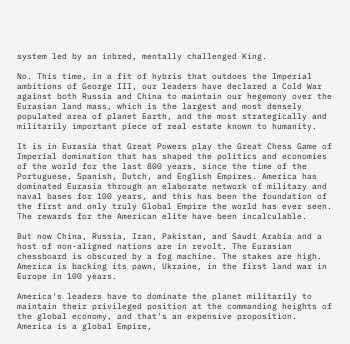system led by an inbred, mentally challenged King.

No. This time, in a fit of hybris that outdoes the Imperial ambitions of George III, our leaders have declared a Cold War against both Russia and China to maintain our hegemony over the Eurasian land mass, which is the largest and most densely populated area of planet Earth, and the most strategically and militarily important piece of real estate known to humanity.

It is in Eurasia that Great Powers play the Great Chess Game of Imperial domination that has shaped the politics and economies of the world for the last 800 years, since the time of the Portuguese, Spanish, Dutch, and English Empires. America has dominated Eurasia through an elaborate network of military and naval bases for 100 years, and this has been the foundation of the first and only truly Global Empire the world has ever seen. The rewards for the American elite have been incalculable.

But now China, Russia, Iran, Pakistan, and Saudi Arabia and a host of non-aligned nations are in revolt. The Eurasian chessboard is obscured by a fog machine. The stakes are high. America is backing its pawn, Ukraine, in the first land war in Europe in 100 years.

America's leaders have to dominate the planet militarily to maintain their privileged position at the commanding heights of the global economy, and that's an expensive proposition. America is a global Empire,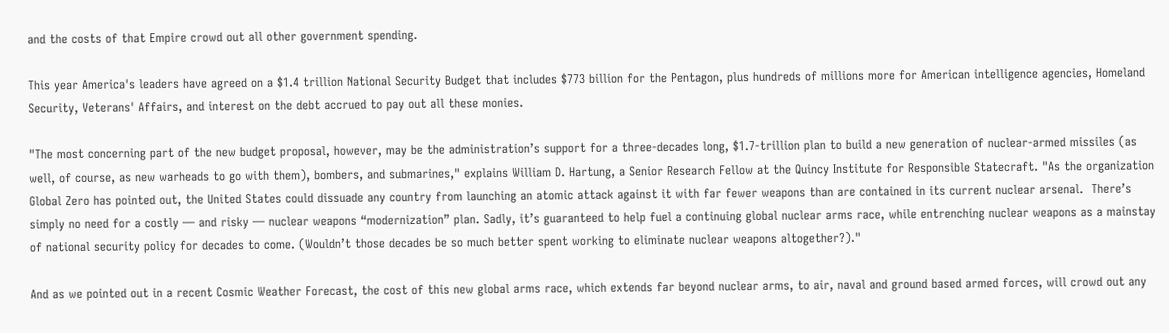and the costs of that Empire crowd out all other government spending.

This year America's leaders have agreed on a $1.4 trillion National Security Budget that includes $773 billion for the Pentagon, plus hundreds of millions more for American intelligence agencies, Homeland Security, Veterans' Affairs, and interest on the debt accrued to pay out all these monies.

"The most concerning part of the new budget proposal, however, may be the administration’s support for a three-decades long, $1.7-trillion plan to build a new generation of nuclear-armed missiles (as well, of course, as new warheads to go with them), bombers, and submarines," explains William D. Hartung, a Senior Research Fellow at the Quincy Institute for Responsible Statecraft. "As the organization Global Zero has pointed out, the United States could dissuade any country from launching an atomic attack against it with far fewer weapons than are contained in its current nuclear arsenal.  There’s simply no need for a costly — and risky — nuclear weapons “modernization” plan. Sadly, it’s guaranteed to help fuel a continuing global nuclear arms race, while entrenching nuclear weapons as a mainstay of national security policy for decades to come. (Wouldn’t those decades be so much better spent working to eliminate nuclear weapons altogether?)."

And as we pointed out in a recent Cosmic Weather Forecast, the cost of this new global arms race, which extends far beyond nuclear arms, to air, naval and ground based armed forces, will crowd out any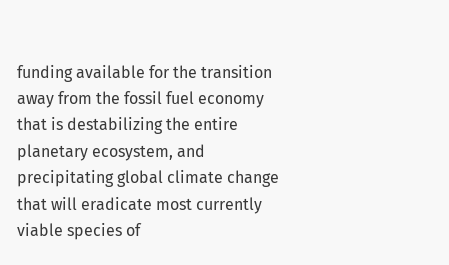funding available for the transition away from the fossil fuel economy that is destabilizing the entire planetary ecosystem, and precipitating global climate change that will eradicate most currently viable species of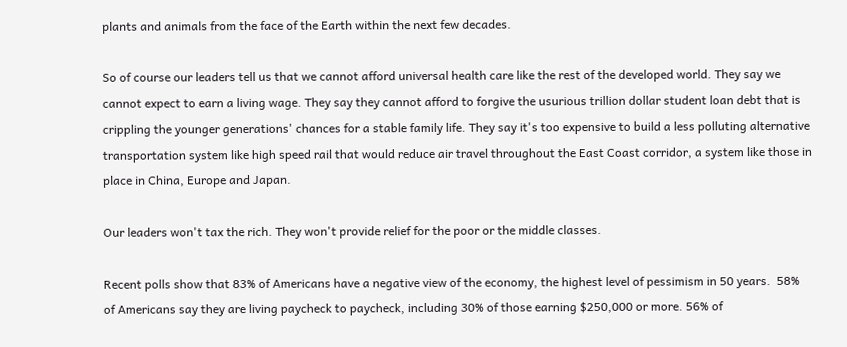plants and animals from the face of the Earth within the next few decades.

So of course our leaders tell us that we cannot afford universal health care like the rest of the developed world. They say we cannot expect to earn a living wage. They say they cannot afford to forgive the usurious trillion dollar student loan debt that is crippling the younger generations' chances for a stable family life. They say it's too expensive to build a less polluting alternative transportation system like high speed rail that would reduce air travel throughout the East Coast corridor, a system like those in place in China, Europe and Japan.

Our leaders won't tax the rich. They won't provide relief for the poor or the middle classes.

Recent polls show that 83% of Americans have a negative view of the economy, the highest level of pessimism in 50 years.  58% of Americans say they are living paycheck to paycheck, including 30% of those earning $250,000 or more. 56% of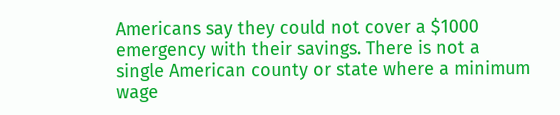Americans say they could not cover a $1000 emergency with their savings. There is not a single American county or state where a minimum wage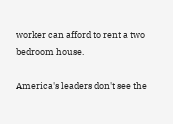worker can afford to rent a two bedroom house.

America's leaders don't see the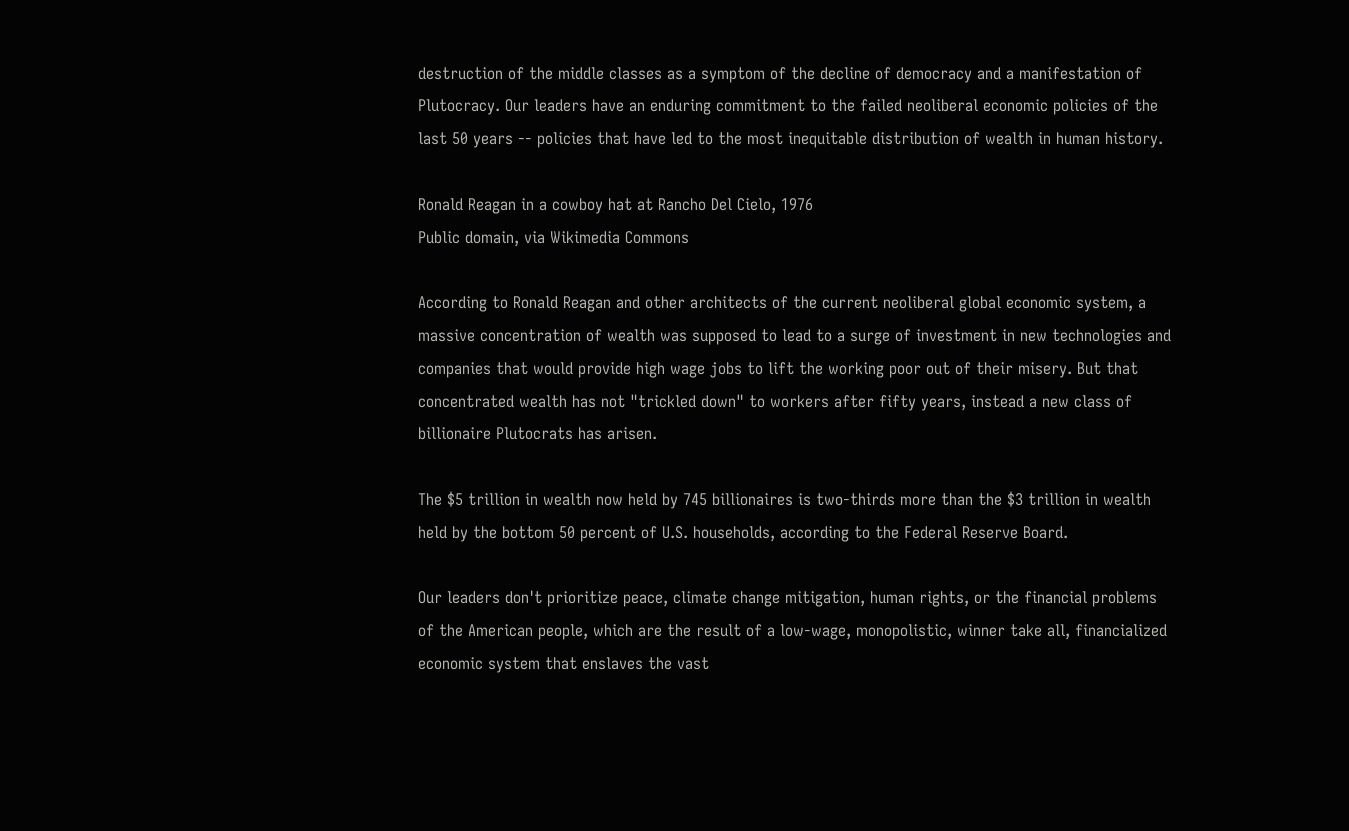destruction of the middle classes as a symptom of the decline of democracy and a manifestation of Plutocracy. Our leaders have an enduring commitment to the failed neoliberal economic policies of the last 50 years -- policies that have led to the most inequitable distribution of wealth in human history.

Ronald Reagan in a cowboy hat at Rancho Del Cielo, 1976
Public domain, via Wikimedia Commons

According to Ronald Reagan and other architects of the current neoliberal global economic system, a massive concentration of wealth was supposed to lead to a surge of investment in new technologies and companies that would provide high wage jobs to lift the working poor out of their misery. But that concentrated wealth has not "trickled down" to workers after fifty years, instead a new class of billionaire Plutocrats has arisen.

The $5 trillion in wealth now held by 745 billionaires is two-thirds more than the $3 trillion in wealth held by the bottom 50 percent of U.S. households, according to the Federal Reserve Board.

Our leaders don't prioritize peace, climate change mitigation, human rights, or the financial problems of the American people, which are the result of a low-wage, monopolistic, winner take all, financialized economic system that enslaves the vast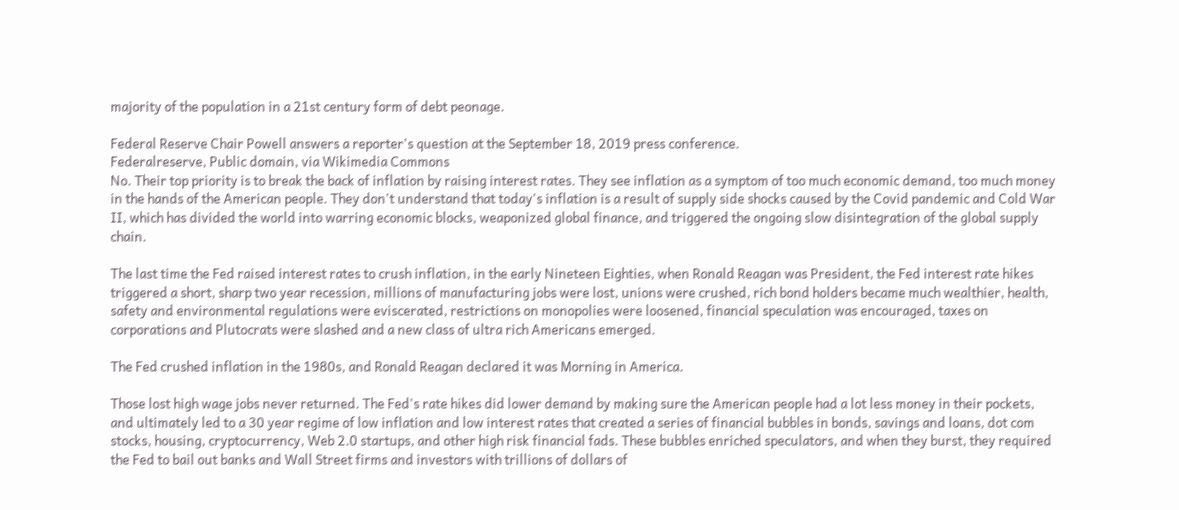majority of the population in a 21st century form of debt peonage.

Federal Reserve Chair Powell answers a reporter's question at the September 18, 2019 press conference.
Federalreserve, Public domain, via Wikimedia Commons
No. Their top priority is to break the back of inflation by raising interest rates. They see inflation as a symptom of too much economic demand, too much money in the hands of the American people. They don't understand that today's inflation is a result of supply side shocks caused by the Covid pandemic and Cold War II, which has divided the world into warring economic blocks, weaponized global finance, and triggered the ongoing slow disintegration of the global supply chain.

The last time the Fed raised interest rates to crush inflation, in the early Nineteen Eighties, when Ronald Reagan was President, the Fed interest rate hikes triggered a short, sharp two year recession, millions of manufacturing jobs were lost, unions were crushed, rich bond holders became much wealthier, health, safety and environmental regulations were eviscerated, restrictions on monopolies were loosened, financial speculation was encouraged, taxes on corporations and Plutocrats were slashed and a new class of ultra rich Americans emerged.

The Fed crushed inflation in the 1980s, and Ronald Reagan declared it was Morning in America.

Those lost high wage jobs never returned. The Fed's rate hikes did lower demand by making sure the American people had a lot less money in their pockets, and ultimately led to a 30 year regime of low inflation and low interest rates that created a series of financial bubbles in bonds, savings and loans, dot com stocks, housing, cryptocurrency, Web 2.0 startups, and other high risk financial fads. These bubbles enriched speculators, and when they burst, they required the Fed to bail out banks and Wall Street firms and investors with trillions of dollars of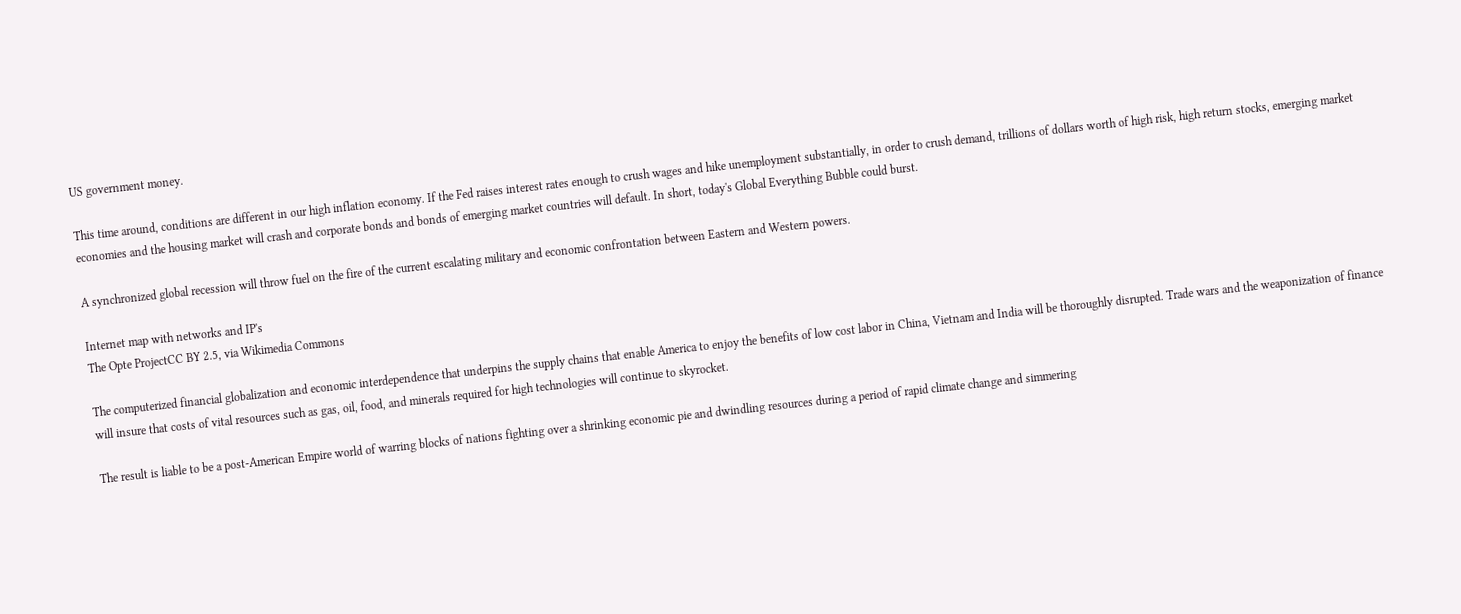US government money.

This time around, conditions are different in our high inflation economy. If the Fed raises interest rates enough to crush wages and hike unemployment substantially, in order to crush demand, trillions of dollars worth of high risk, high return stocks, emerging market economies and the housing market will crash and corporate bonds and bonds of emerging market countries will default. In short, today's Global Everything Bubble could burst.

A synchronized global recession will throw fuel on the fire of the current escalating military and economic confrontation between Eastern and Western powers.

Internet map with networks and IP's
The Opte ProjectCC BY 2.5, via Wikimedia Commons

The computerized financial globalization and economic interdependence that underpins the supply chains that enable America to enjoy the benefits of low cost labor in China, Vietnam and India will be thoroughly disrupted. Trade wars and the weaponization of finance will insure that costs of vital resources such as gas, oil, food, and minerals required for high technologies will continue to skyrocket.

The result is liable to be a post-American Empire world of warring blocks of nations fighting over a shrinking economic pie and dwindling resources during a period of rapid climate change and simmering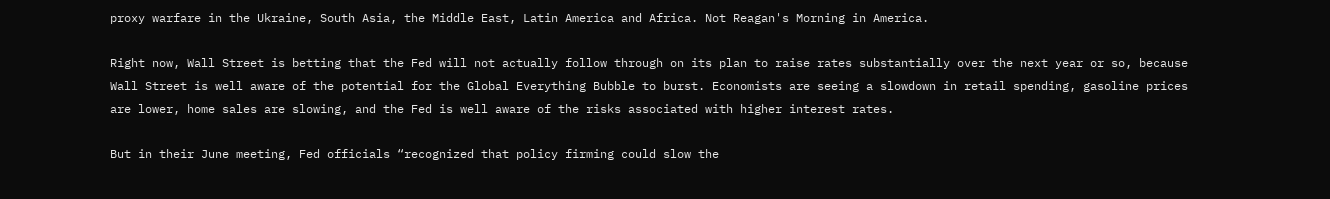proxy warfare in the Ukraine, South Asia, the Middle East, Latin America and Africa. Not Reagan's Morning in America.

Right now, Wall Street is betting that the Fed will not actually follow through on its plan to raise rates substantially over the next year or so, because Wall Street is well aware of the potential for the Global Everything Bubble to burst. Economists are seeing a slowdown in retail spending, gasoline prices are lower, home sales are slowing, and the Fed is well aware of the risks associated with higher interest rates.

But in their June meeting, Fed officials “recognized that policy firming could slow the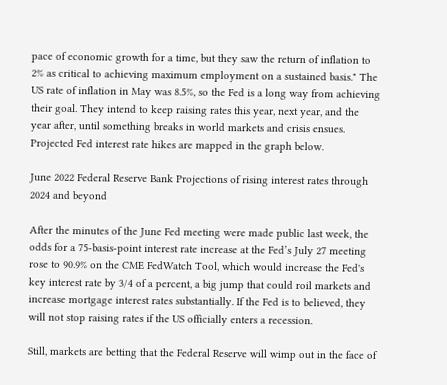pace of economic growth for a time, but they saw the return of inflation to 2% as critical to achieving maximum employment on a sustained basis." The US rate of inflation in May was 8.5%, so the Fed is a long way from achieving their goal. They intend to keep raising rates this year, next year, and the year after, until something breaks in world markets and crisis ensues. Projected Fed interest rate hikes are mapped in the graph below.

June 2022 Federal Reserve Bank Projections of rising interest rates through 2024 and beyond

After the minutes of the June Fed meeting were made public last week, the odds for a 75-basis-point interest rate increase at the Fed’s July 27 meeting rose to 90.9% on the CME FedWatch Tool, which would increase the Fed's key interest rate by 3/4 of a percent, a big jump that could roil markets and increase mortgage interest rates substantially. If the Fed is to believed, they will not stop raising rates if the US officially enters a recession.

Still, markets are betting that the Federal Reserve will wimp out in the face of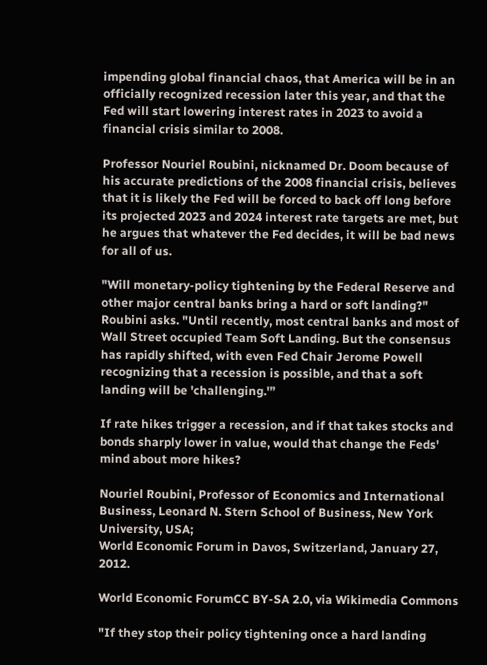impending global financial chaos, that America will be in an officially recognized recession later this year, and that the Fed will start lowering interest rates in 2023 to avoid a financial crisis similar to 2008.

Professor Nouriel Roubini, nicknamed Dr. Doom because of his accurate predictions of the 2008 financial crisis, believes that it is likely the Fed will be forced to back off long before its projected 2023 and 2024 interest rate targets are met, but he argues that whatever the Fed decides, it will be bad news for all of us.

"Will monetary-policy tightening by the Federal Reserve and other major central banks bring a hard or soft landing?" Roubini asks. "Until recently, most central banks and most of Wall Street occupied Team Soft Landing. But the consensus has rapidly shifted, with even Fed Chair Jerome Powell recognizing that a recession is possible, and that a soft landing will be 'challenging.'”

If rate hikes trigger a recession, and if that takes stocks and bonds sharply lower in value, would that change the Feds' mind about more hikes?

Nouriel Roubini, Professor of Economics and International Business, Leonard N. Stern School of Business, New York University, USA;
World Economic Forum in Davos, Switzerland, January 27, 2012.

World Economic ForumCC BY-SA 2.0, via Wikimedia Commons

"If they stop their policy tightening once a hard landing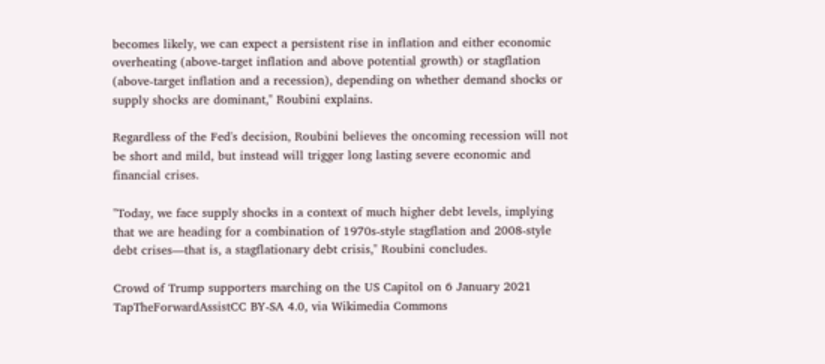becomes likely, we can expect a persistent rise in inflation and either economic overheating (above-target inflation and above potential growth) or stagflation (above-target inflation and a recession), depending on whether demand shocks or supply shocks are dominant," Roubini explains.

Regardless of the Fed's decision, Roubini believes the oncoming recession will not be short and mild, but instead will trigger long lasting severe economic and financial crises.

"Today, we face supply shocks in a context of much higher debt levels, implying that we are heading for a combination of 1970s-style stagflation and 2008-style debt crises—that is, a stagflationary debt crisis," Roubini concludes.

Crowd of Trump supporters marching on the US Capitol on 6 January 2021
TapTheForwardAssistCC BY-SA 4.0, via Wikimedia Commons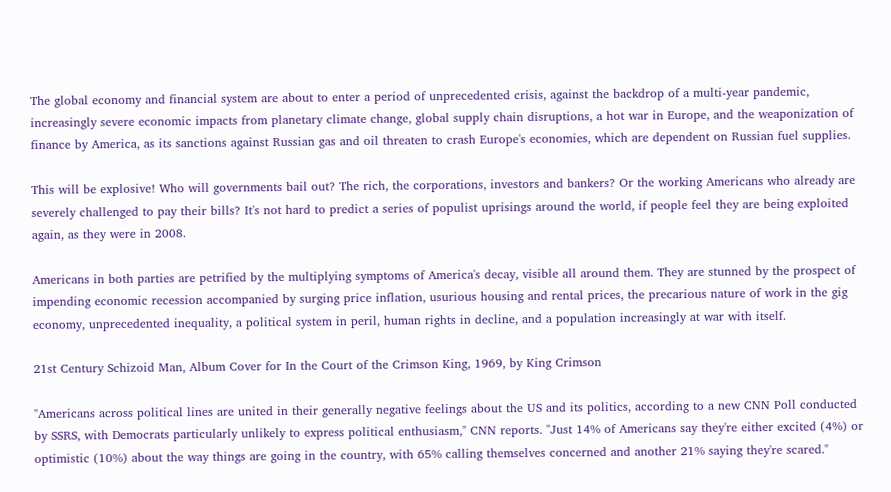The global economy and financial system are about to enter a period of unprecedented crisis, against the backdrop of a multi-year pandemic, increasingly severe economic impacts from planetary climate change, global supply chain disruptions, a hot war in Europe, and the weaponization of finance by America, as its sanctions against Russian gas and oil threaten to crash Europe's economies, which are dependent on Russian fuel supplies.

This will be explosive! Who will governments bail out? The rich, the corporations, investors and bankers? Or the working Americans who already are severely challenged to pay their bills? It's not hard to predict a series of populist uprisings around the world, if people feel they are being exploited again, as they were in 2008.

Americans in both parties are petrified by the multiplying symptoms of America's decay, visible all around them. They are stunned by the prospect of impending economic recession accompanied by surging price inflation, usurious housing and rental prices, the precarious nature of work in the gig economy, unprecedented inequality, a political system in peril, human rights in decline, and a population increasingly at war with itself.

21st Century Schizoid Man, Album Cover for In the Court of the Crimson King, 1969, by King Crimson

"Americans across political lines are united in their generally negative feelings about the US and its politics, according to a new CNN Poll conducted by SSRS, with Democrats particularly unlikely to express political enthusiasm," CNN reports. "Just 14% of Americans say they're either excited (4%) or optimistic (10%) about the way things are going in the country, with 65% calling themselves concerned and another 21% saying they're scared."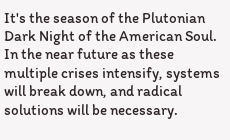It's the season of the Plutonian Dark Night of the American Soul. In the near future as these multiple crises intensify, systems will break down, and radical solutions will be necessary.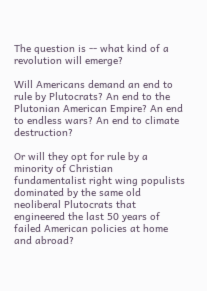The question is -- what kind of a revolution will emerge?

Will Americans demand an end to rule by Plutocrats? An end to the Plutonian American Empire? An end to endless wars? An end to climate destruction?

Or will they opt for rule by a minority of Christian fundamentalist right wing populists dominated by the same old neoliberal Plutocrats that engineered the last 50 years of failed American policies at home and abroad?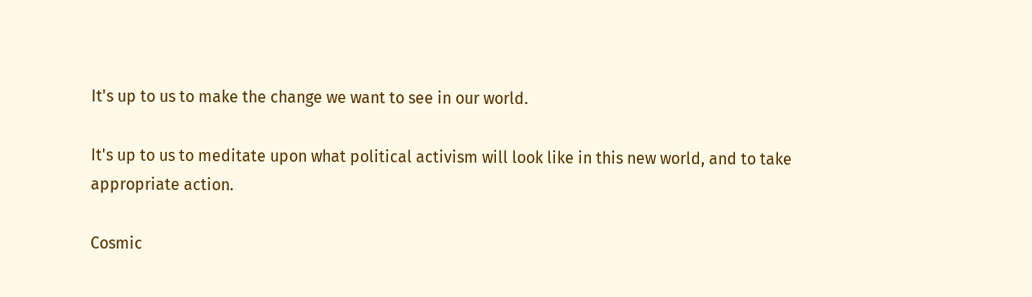It's up to us to make the change we want to see in our world.

It's up to us to meditate upon what political activism will look like in this new world, and to take appropriate action.

Cosmic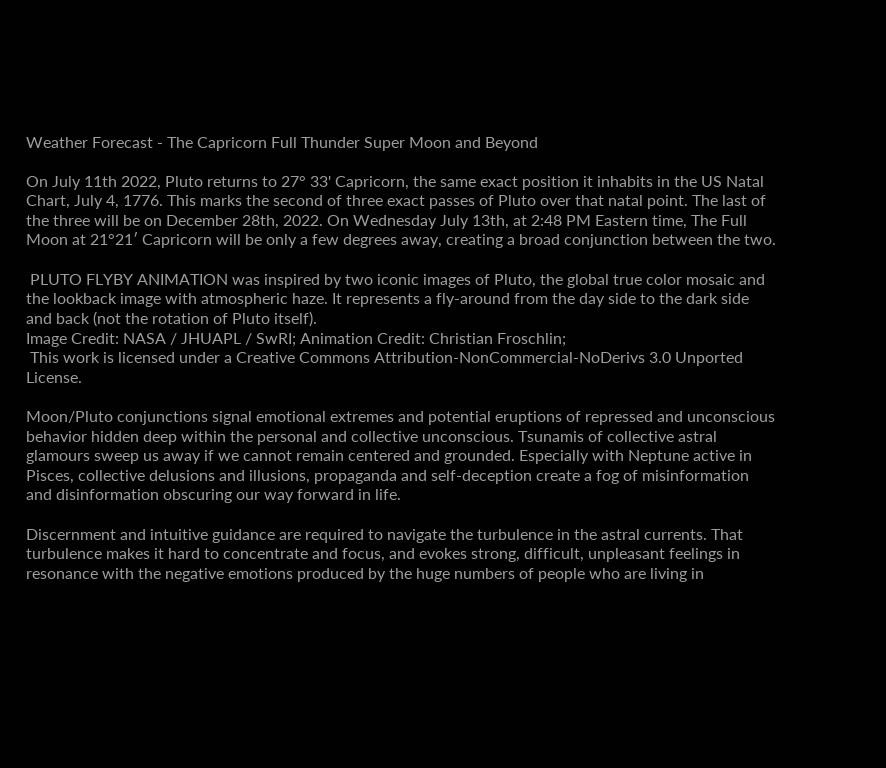Weather Forecast - The Capricorn Full Thunder Super Moon and Beyond

On July 11th 2022, Pluto returns to 27° 33' Capricorn, the same exact position it inhabits in the US Natal Chart, July 4, 1776. This marks the second of three exact passes of Pluto over that natal point. The last of the three will be on December 28th, 2022. On Wednesday July 13th, at 2:48 PM Eastern time, The Full Moon at 21°21′ Capricorn will be only a few degrees away, creating a broad conjunction between the two.

 PLUTO FLYBY ANIMATION was inspired by two iconic images of Pluto, the global true color mosaic and the lookback image with atmospheric haze. It represents a fly-around from the day side to the dark side and back (not the rotation of Pluto itself).
Image Credit: NASA / JHUAPL / SwRI; Animation Credit: Christian Froschlin;
 This work is licensed under a Creative Commons Attribution-NonCommercial-NoDerivs 3.0 Unported License.

Moon/Pluto conjunctions signal emotional extremes and potential eruptions of repressed and unconscious behavior hidden deep within the personal and collective unconscious. Tsunamis of collective astral glamours sweep us away if we cannot remain centered and grounded. Especially with Neptune active in Pisces, collective delusions and illusions, propaganda and self-deception create a fog of misinformation and disinformation obscuring our way forward in life.

Discernment and intuitive guidance are required to navigate the turbulence in the astral currents. That turbulence makes it hard to concentrate and focus, and evokes strong, difficult, unpleasant feelings in resonance with the negative emotions produced by the huge numbers of people who are living in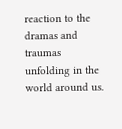reaction to the dramas and traumas unfolding in the world around us.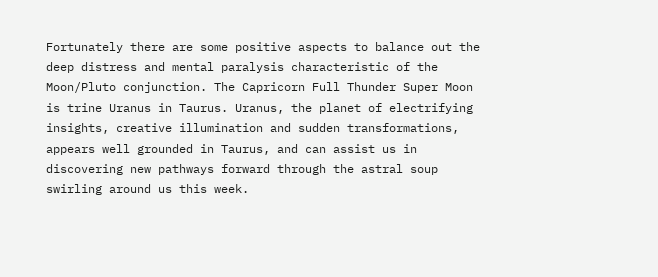Fortunately there are some positive aspects to balance out the deep distress and mental paralysis characteristic of the Moon/Pluto conjunction. The Capricorn Full Thunder Super Moon is trine Uranus in Taurus. Uranus, the planet of electrifying insights, creative illumination and sudden transformations, appears well grounded in Taurus, and can assist us in discovering new pathways forward through the astral soup swirling around us this week.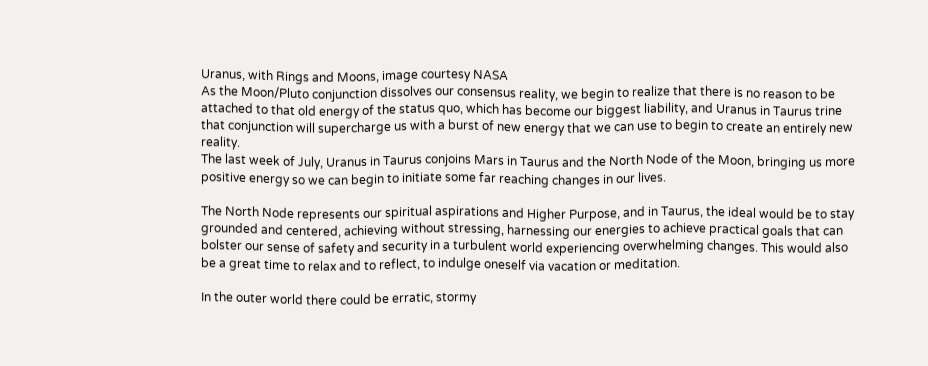Uranus, with Rings and Moons, image courtesy NASA
As the Moon/Pluto conjunction dissolves our consensus reality, we begin to realize that there is no reason to be attached to that old energy of the status quo, which has become our biggest liability, and Uranus in Taurus trine that conjunction will supercharge us with a burst of new energy that we can use to begin to create an entirely new reality.
The last week of July, Uranus in Taurus conjoins Mars in Taurus and the North Node of the Moon, bringing us more positive energy so we can begin to initiate some far reaching changes in our lives.

The North Node represents our spiritual aspirations and Higher Purpose, and in Taurus, the ideal would be to stay grounded and centered, achieving without stressing, harnessing our energies to achieve practical goals that can bolster our sense of safety and security in a turbulent world experiencing overwhelming changes. This would also be a great time to relax and to reflect, to indulge oneself via vacation or meditation.

In the outer world there could be erratic, stormy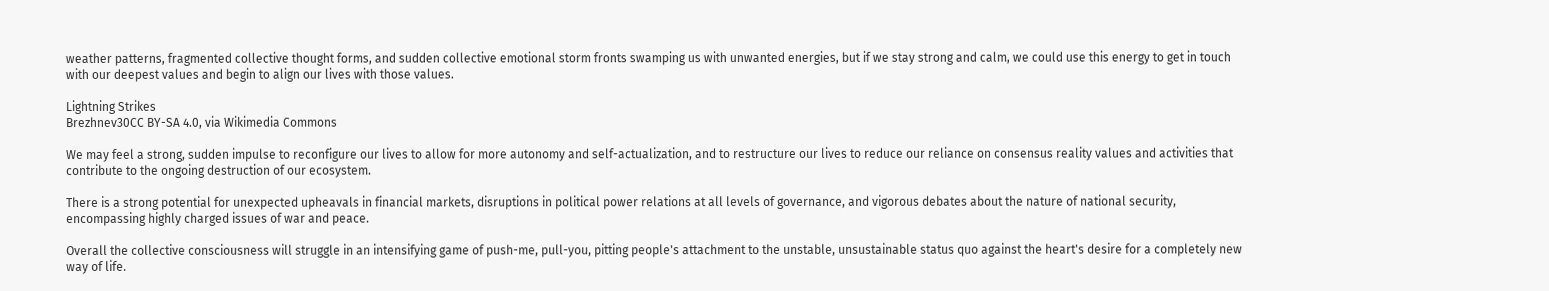weather patterns, fragmented collective thought forms, and sudden collective emotional storm fronts swamping us with unwanted energies, but if we stay strong and calm, we could use this energy to get in touch with our deepest values and begin to align our lives with those values.

Lightning Strikes
Brezhnev30CC BY-SA 4.0, via Wikimedia Commons

We may feel a strong, sudden impulse to reconfigure our lives to allow for more autonomy and self-actualization, and to restructure our lives to reduce our reliance on consensus reality values and activities that contribute to the ongoing destruction of our ecosystem.

There is a strong potential for unexpected upheavals in financial markets, disruptions in political power relations at all levels of governance, and vigorous debates about the nature of national security, encompassing highly charged issues of war and peace.

Overall the collective consciousness will struggle in an intensifying game of push-me, pull-you, pitting people's attachment to the unstable, unsustainable status quo against the heart's desire for a completely new way of life.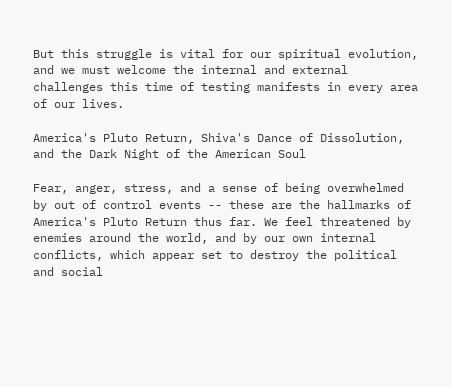But this struggle is vital for our spiritual evolution, and we must welcome the internal and external challenges this time of testing manifests in every area of our lives.

America's Pluto Return, Shiva's Dance of Dissolution, and the Dark Night of the American Soul

Fear, anger, stress, and a sense of being overwhelmed by out of control events -- these are the hallmarks of America's Pluto Return thus far. We feel threatened by enemies around the world, and by our own internal conflicts, which appear set to destroy the political and social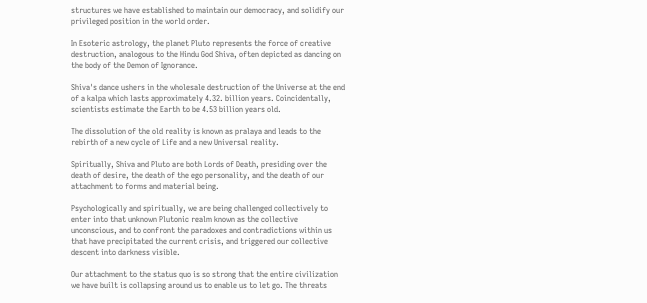structures we have established to maintain our democracy, and solidify our privileged position in the world order.

In Esoteric astrology, the planet Pluto represents the force of creative destruction, analogous to the Hindu God Shiva, often depicted as dancing on the body of the Demon of Ignorance.

Shiva's dance ushers in the wholesale destruction of the Universe at the end of a kalpa which lasts approximately 4.32. billion years. Coincidentally, scientists estimate the Earth to be 4.53 billion years old.

The dissolution of the old reality is known as pralaya and leads to the rebirth of a new cycle of Life and a new Universal reality.

Spiritually, Shiva and Pluto are both Lords of Death, presiding over the death of desire, the death of the ego personality, and the death of our attachment to forms and material being.

Psychologically and spiritually, we are being challenged collectively to enter into that unknown Plutonic realm known as the collective unconscious, and to confront the paradoxes and contradictions within us that have precipitated the current crisis, and triggered our collective descent into darkness visible.

Our attachment to the status quo is so strong that the entire civilization we have built is collapsing around us to enable us to let go. The threats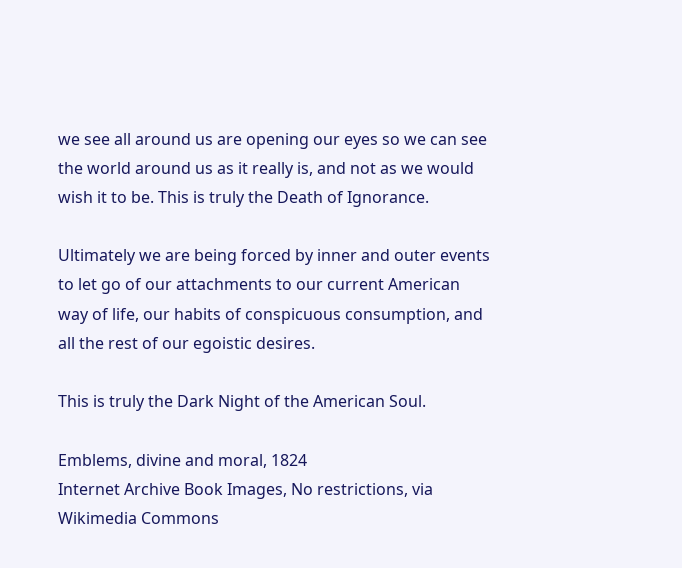we see all around us are opening our eyes so we can see the world around us as it really is, and not as we would wish it to be. This is truly the Death of Ignorance.

Ultimately we are being forced by inner and outer events to let go of our attachments to our current American way of life, our habits of conspicuous consumption, and all the rest of our egoistic desires.

This is truly the Dark Night of the American Soul.

Emblems, divine and moral, 1824
Internet Archive Book Images, No restrictions, via Wikimedia Commons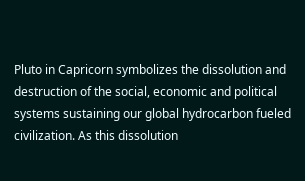Pluto in Capricorn symbolizes the dissolution and destruction of the social, economic and political systems sustaining our global hydrocarbon fueled civilization. As this dissolution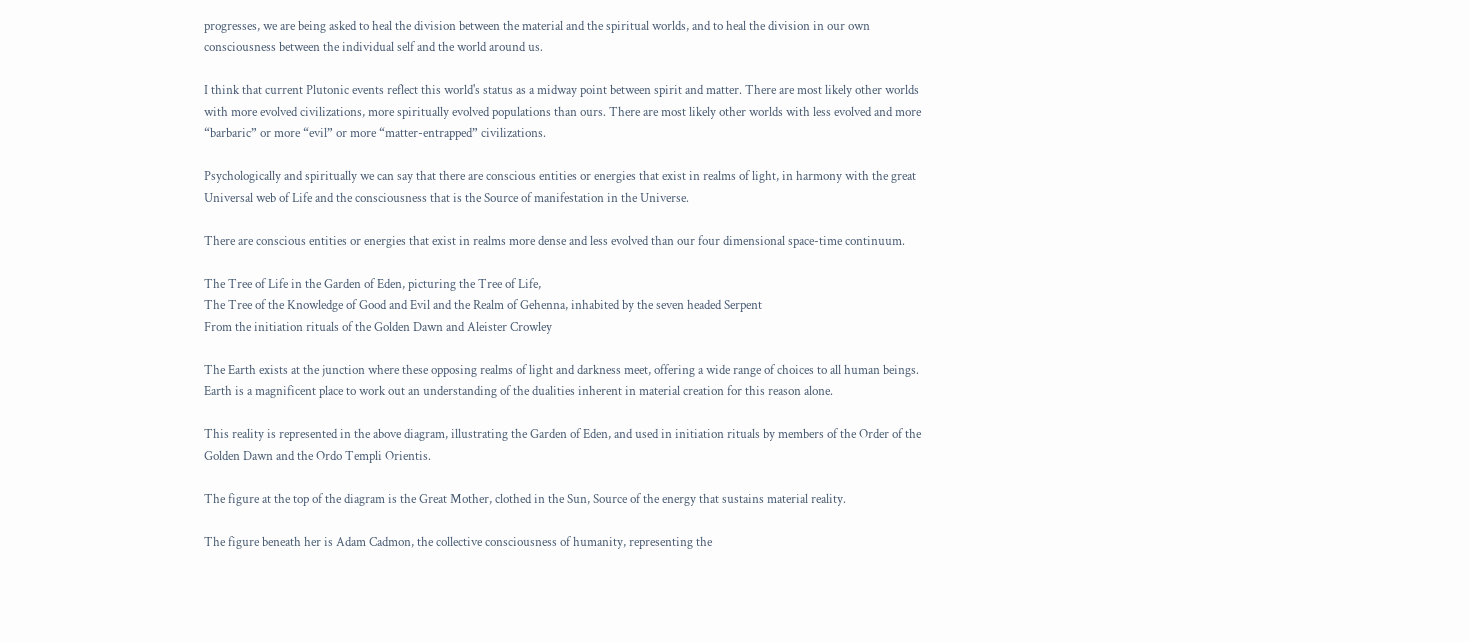progresses, we are being asked to heal the division between the material and the spiritual worlds, and to heal the division in our own consciousness between the individual self and the world around us.

I think that current Plutonic events reflect this world's status as a midway point between spirit and matter. There are most likely other worlds with more evolved civilizations, more spiritually evolved populations than ours. There are most likely other worlds with less evolved and more “barbaric” or more “evil” or more “matter-entrapped” civilizations.

Psychologically and spiritually we can say that there are conscious entities or energies that exist in realms of light, in harmony with the great Universal web of Life and the consciousness that is the Source of manifestation in the Universe.

There are conscious entities or energies that exist in realms more dense and less evolved than our four dimensional space-time continuum.

The Tree of Life in the Garden of Eden, picturing the Tree of Life,
The Tree of the Knowledge of Good and Evil and the Realm of Gehenna, inhabited by the seven headed Serpent
From the initiation rituals of the Golden Dawn and Aleister Crowley

The Earth exists at the junction where these opposing realms of light and darkness meet, offering a wide range of choices to all human beings. Earth is a magnificent place to work out an understanding of the dualities inherent in material creation for this reason alone.

This reality is represented in the above diagram, illustrating the Garden of Eden, and used in initiation rituals by members of the Order of the Golden Dawn and the Ordo Templi Orientis.

The figure at the top of the diagram is the Great Mother, clothed in the Sun, Source of the energy that sustains material reality.

The figure beneath her is Adam Cadmon, the collective consciousness of humanity, representing the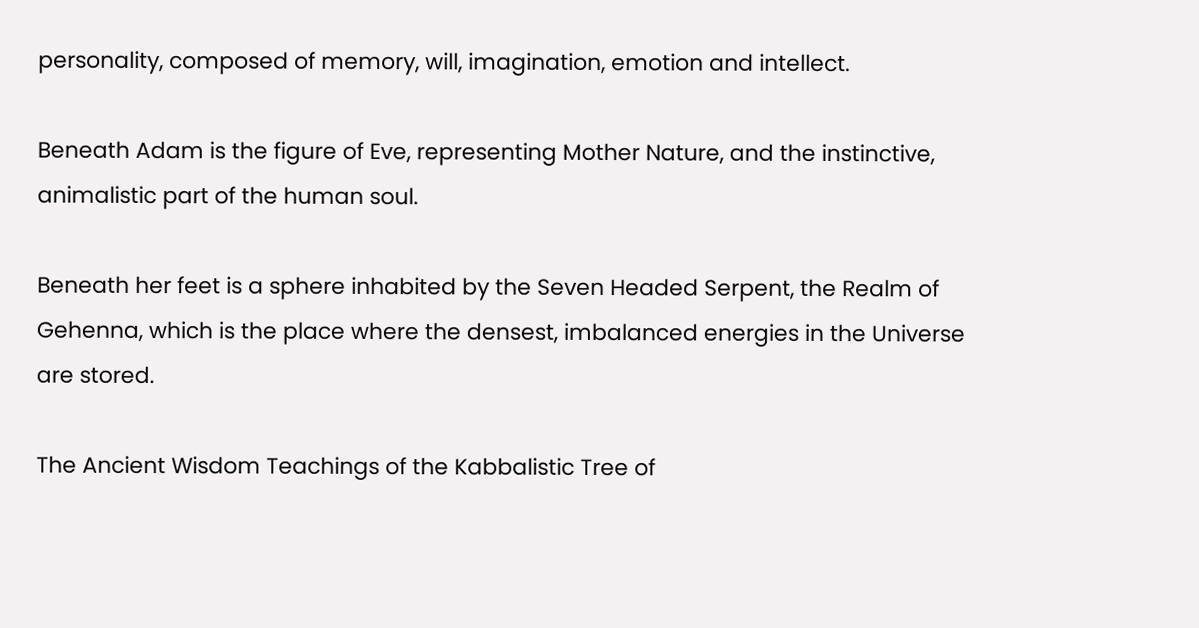personality, composed of memory, will, imagination, emotion and intellect.

Beneath Adam is the figure of Eve, representing Mother Nature, and the instinctive, animalistic part of the human soul.

Beneath her feet is a sphere inhabited by the Seven Headed Serpent, the Realm of Gehenna, which is the place where the densest, imbalanced energies in the Universe are stored.

The Ancient Wisdom Teachings of the Kabbalistic Tree of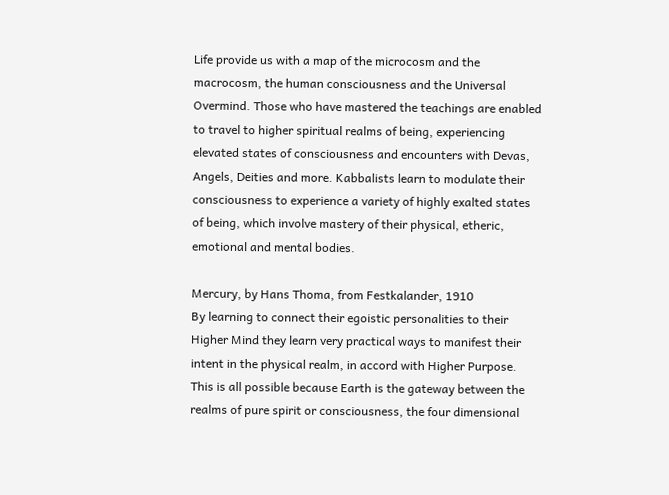Life provide us with a map of the microcosm and the macrocosm, the human consciousness and the Universal Overmind. Those who have mastered the teachings are enabled to travel to higher spiritual realms of being, experiencing elevated states of consciousness and encounters with Devas, Angels, Deities and more. Kabbalists learn to modulate their consciousness to experience a variety of highly exalted states of being, which involve mastery of their physical, etheric, emotional and mental bodies.

Mercury, by Hans Thoma, from Festkalander, 1910
By learning to connect their egoistic personalities to their Higher Mind they learn very practical ways to manifest their intent in the physical realm, in accord with Higher Purpose. This is all possible because Earth is the gateway between the realms of pure spirit or consciousness, the four dimensional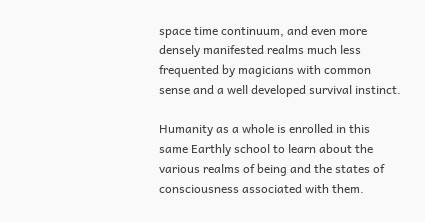space time continuum, and even more densely manifested realms much less frequented by magicians with common sense and a well developed survival instinct.

Humanity as a whole is enrolled in this same Earthly school to learn about the various realms of being and the states of consciousness associated with them.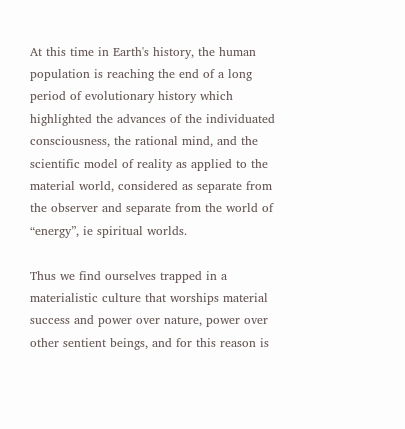At this time in Earth's history, the human population is reaching the end of a long period of evolutionary history which highlighted the advances of the individuated consciousness, the rational mind, and the scientific model of reality as applied to the material world, considered as separate from the observer and separate from the world of “energy”, ie spiritual worlds.

Thus we find ourselves trapped in a materialistic culture that worships material success and power over nature, power over other sentient beings, and for this reason is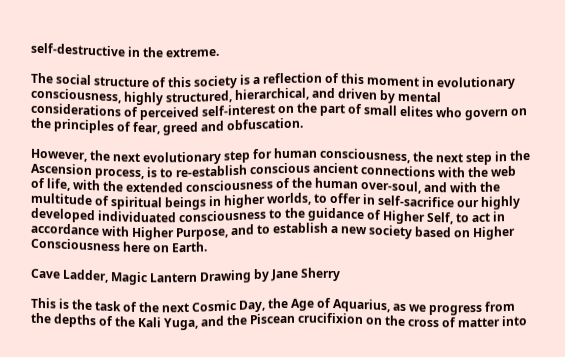self-destructive in the extreme.

The social structure of this society is a reflection of this moment in evolutionary consciousness, highly structured, hierarchical, and driven by mental considerations of perceived self-interest on the part of small elites who govern on the principles of fear, greed and obfuscation.

However, the next evolutionary step for human consciousness, the next step in the Ascension process, is to re-establish conscious ancient connections with the web of life, with the extended consciousness of the human over-soul, and with the multitude of spiritual beings in higher worlds, to offer in self-sacrifice our highly developed individuated consciousness to the guidance of Higher Self, to act in accordance with Higher Purpose, and to establish a new society based on Higher Consciousness here on Earth.

Cave Ladder, Magic Lantern Drawing by Jane Sherry

This is the task of the next Cosmic Day, the Age of Aquarius, as we progress from the depths of the Kali Yuga, and the Piscean crucifixion on the cross of matter into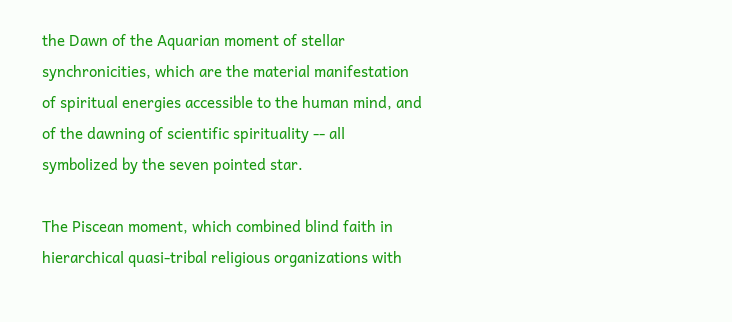the Dawn of the Aquarian moment of stellar synchronicities, which are the material manifestation of spiritual energies accessible to the human mind, and of the dawning of scientific spirituality -- all symbolized by the seven pointed star.

The Piscean moment, which combined blind faith in hierarchical quasi-tribal religious organizations with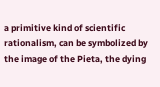a primitive kind of scientific rationalism, can be symbolized by the image of the Pieta, the dying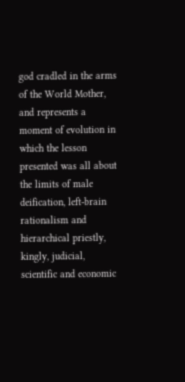god cradled in the arms of the World Mother, and represents a moment of evolution in which the lesson presented was all about the limits of male deification, left-brain rationalism and hierarchical priestly, kingly, judicial, scientific and economic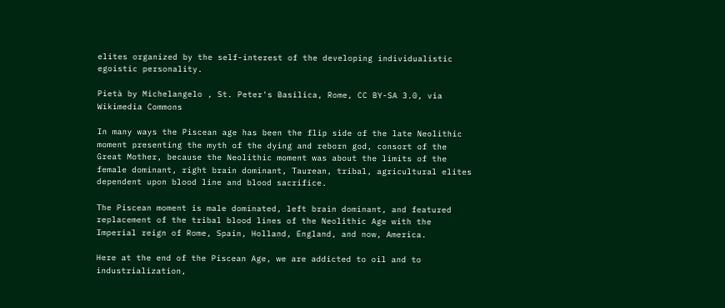elites organized by the self-interest of the developing individualistic egoistic personality.

Pietà by Michelangelo , St. Peter's Basilica, Rome, CC BY-SA 3.0, via Wikimedia Commons

In many ways the Piscean age has been the flip side of the late Neolithic moment presenting the myth of the dying and reborn god, consort of the Great Mother, because the Neolithic moment was about the limits of the female dominant, right brain dominant, Taurean, tribal, agricultural elites dependent upon blood line and blood sacrifice.

The Piscean moment is male dominated, left brain dominant, and featured replacement of the tribal blood lines of the Neolithic Age with the Imperial reign of Rome, Spain, Holland, England, and now, America.

Here at the end of the Piscean Age, we are addicted to oil and to industrialization,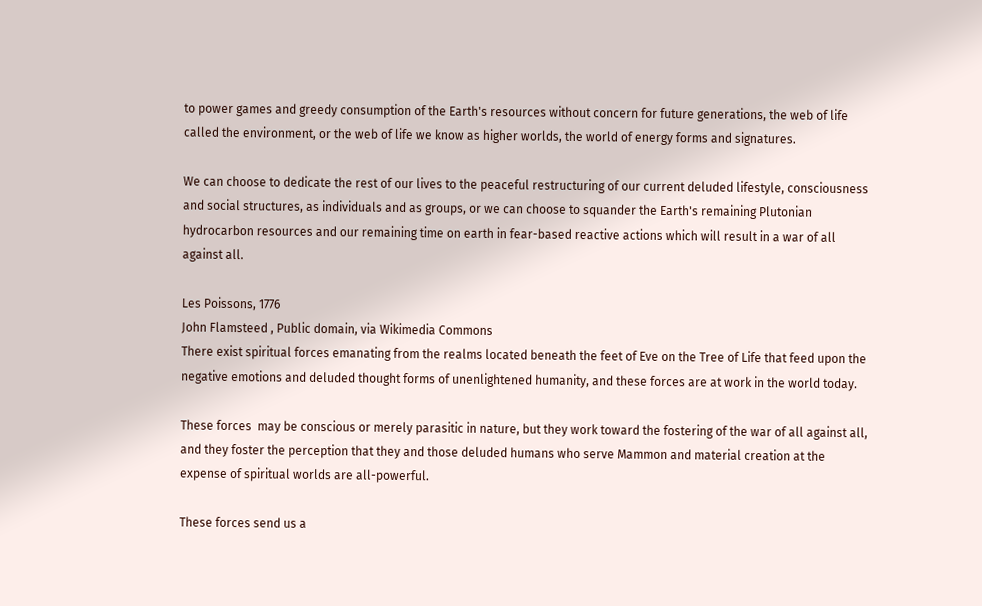to power games and greedy consumption of the Earth's resources without concern for future generations, the web of life called the environment, or the web of life we know as higher worlds, the world of energy forms and signatures.

We can choose to dedicate the rest of our lives to the peaceful restructuring of our current deluded lifestyle, consciousness and social structures, as individuals and as groups, or we can choose to squander the Earth's remaining Plutonian hydrocarbon resources and our remaining time on earth in fear-based reactive actions which will result in a war of all against all.

Les Poissons, 1776
John Flamsteed , Public domain, via Wikimedia Commons
There exist spiritual forces emanating from the realms located beneath the feet of Eve on the Tree of Life that feed upon the negative emotions and deluded thought forms of unenlightened humanity, and these forces are at work in the world today.

These forces  may be conscious or merely parasitic in nature, but they work toward the fostering of the war of all against all, and they foster the perception that they and those deluded humans who serve Mammon and material creation at the expense of spiritual worlds are all-powerful.

These forces send us a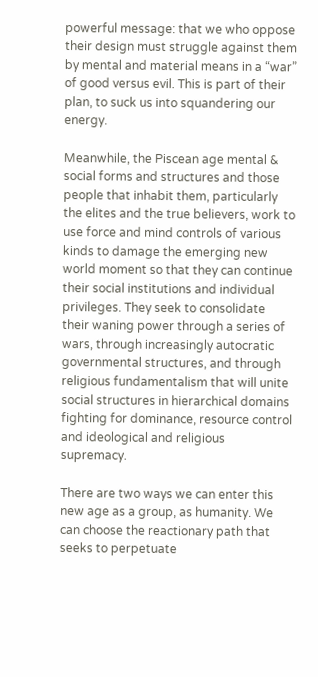powerful message: that we who oppose their design must struggle against them by mental and material means in a “war” of good versus evil. This is part of their plan, to suck us into squandering our energy.

Meanwhile, the Piscean age mental & social forms and structures and those people that inhabit them, particularly the elites and the true believers, work to use force and mind controls of various kinds to damage the emerging new world moment so that they can continue their social institutions and individual privileges. They seek to consolidate their waning power through a series of wars, through increasingly autocratic governmental structures, and through religious fundamentalism that will unite social structures in hierarchical domains fighting for dominance, resource control and ideological and religious supremacy.

There are two ways we can enter this new age as a group, as humanity. We can choose the reactionary path that seeks to perpetuate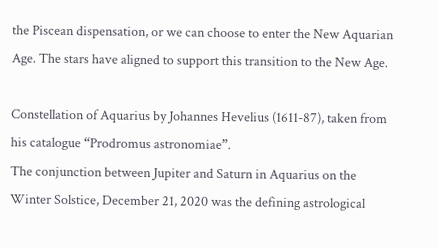the Piscean dispensation, or we can choose to enter the New Aquarian Age. The stars have aligned to support this transition to the New Age.

Constellation of Aquarius by Johannes Hevelius (1611-87), taken from his catalogue “Prodromus astronomiae”.
The conjunction between Jupiter and Saturn in Aquarius on the Winter Solstice, December 21, 2020 was the defining astrological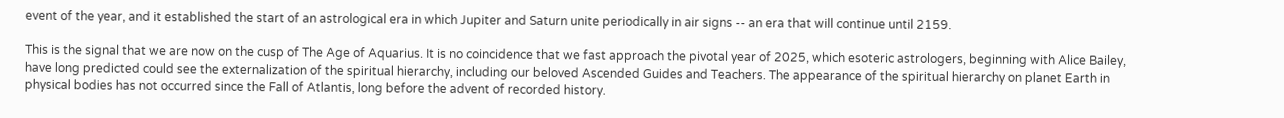event of the year, and it established the start of an astrological era in which Jupiter and Saturn unite periodically in air signs -- an era that will continue until 2159.

This is the signal that we are now on the cusp of The Age of Aquarius. It is no coincidence that we fast approach the pivotal year of 2025, which esoteric astrologers, beginning with Alice Bailey, have long predicted could see the externalization of the spiritual hierarchy, including our beloved Ascended Guides and Teachers. The appearance of the spiritual hierarchy on planet Earth in physical bodies has not occurred since the Fall of Atlantis, long before the advent of recorded history.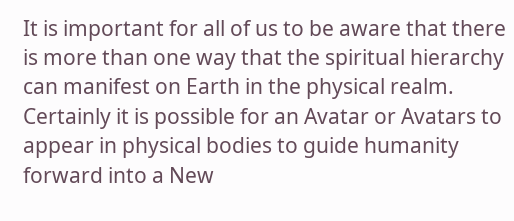It is important for all of us to be aware that there is more than one way that the spiritual hierarchy can manifest on Earth in the physical realm. Certainly it is possible for an Avatar or Avatars to appear in physical bodies to guide humanity forward into a New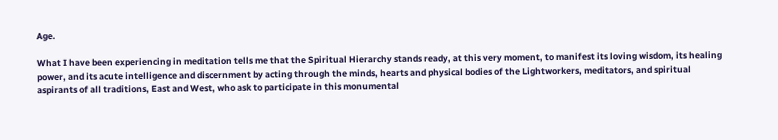Age.

What I have been experiencing in meditation tells me that the Spiritual Hierarchy stands ready, at this very moment, to manifest its loving wisdom, its healing power, and its acute intelligence and discernment by acting through the minds, hearts and physical bodies of the Lightworkers, meditators, and spiritual aspirants of all traditions, East and West, who ask to participate in this monumental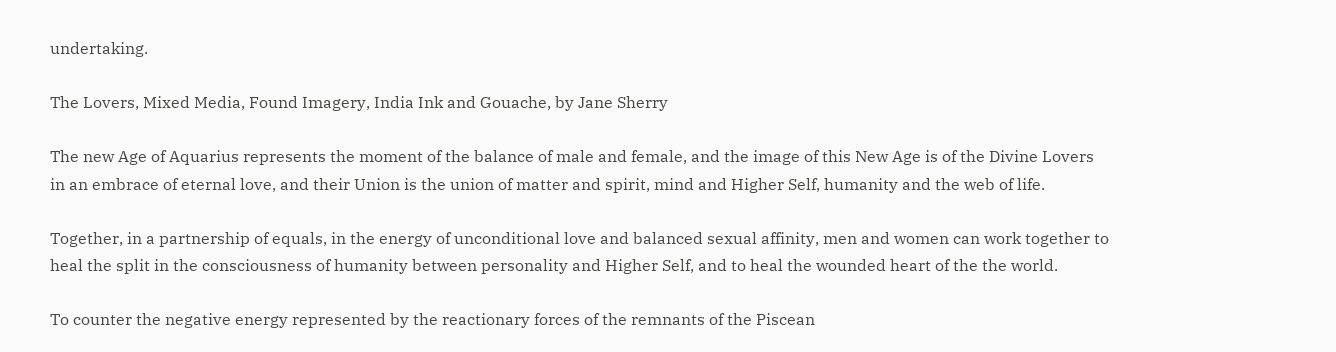undertaking.

The Lovers, Mixed Media, Found Imagery, India Ink and Gouache, by Jane Sherry

The new Age of Aquarius represents the moment of the balance of male and female, and the image of this New Age is of the Divine Lovers in an embrace of eternal love, and their Union is the union of matter and spirit, mind and Higher Self, humanity and the web of life.

Together, in a partnership of equals, in the energy of unconditional love and balanced sexual affinity, men and women can work together to heal the split in the consciousness of humanity between personality and Higher Self, and to heal the wounded heart of the the world.

To counter the negative energy represented by the reactionary forces of the remnants of the Piscean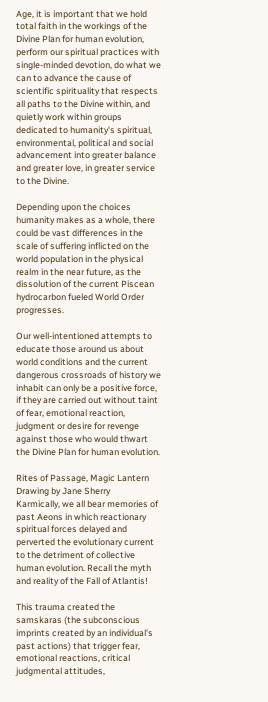Age, it is important that we hold total faith in the workings of the Divine Plan for human evolution, perform our spiritual practices with single-minded devotion, do what we can to advance the cause of scientific spirituality that respects all paths to the Divine within, and quietly work within groups dedicated to humanity's spiritual, environmental, political and social advancement into greater balance and greater love, in greater service to the Divine.

Depending upon the choices humanity makes as a whole, there could be vast differences in the scale of suffering inflicted on the world population in the physical realm in the near future, as the dissolution of the current Piscean hydrocarbon fueled World Order progresses.

Our well-intentioned attempts to educate those around us about world conditions and the current dangerous crossroads of history we inhabit can only be a positive force, if they are carried out without taint of fear, emotional reaction, judgment or desire for revenge against those who would thwart the Divine Plan for human evolution.

Rites of Passage, Magic Lantern Drawing by Jane Sherry
Karmically, we all bear memories of past Aeons in which reactionary spiritual forces delayed and perverted the evolutionary current to the detriment of collective human evolution. Recall the myth and reality of the Fall of Atlantis!

This trauma created the samskaras (the subconscious imprints created by an individual's past actions) that trigger fear, emotional reactions, critical judgmental attitudes,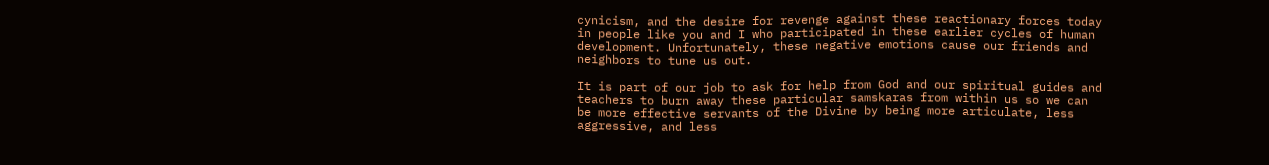cynicism, and the desire for revenge against these reactionary forces today in people like you and I who participated in these earlier cycles of human development. Unfortunately, these negative emotions cause our friends and neighbors to tune us out.

It is part of our job to ask for help from God and our spiritual guides and teachers to burn away these particular samskaras from within us so we can be more effective servants of the Divine by being more articulate, less aggressive, and less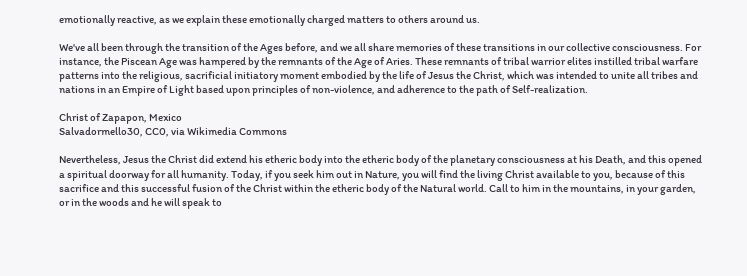emotionally reactive, as we explain these emotionally charged matters to others around us.

We've all been through the transition of the Ages before, and we all share memories of these transitions in our collective consciousness. For instance, the Piscean Age was hampered by the remnants of the Age of Aries. These remnants of tribal warrior elites instilled tribal warfare patterns into the religious, sacrificial initiatory moment embodied by the life of Jesus the Christ, which was intended to unite all tribes and nations in an Empire of Light based upon principles of non-violence, and adherence to the path of Self-realization.

Christ of Zapapon, Mexico
Salvadormello30, CC0, via Wikimedia Commons

Nevertheless, Jesus the Christ did extend his etheric body into the etheric body of the planetary consciousness at his Death, and this opened a spiritual doorway for all humanity. Today, if you seek him out in Nature, you will find the living Christ available to you, because of this sacrifice and this successful fusion of the Christ within the etheric body of the Natural world. Call to him in the mountains, in your garden, or in the woods and he will speak to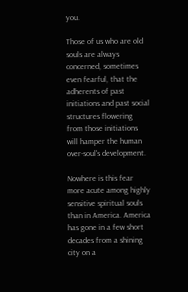you.

Those of us who are old souls are always concerned, sometimes even fearful, that the adherents of past initiations and past social structures flowering from those initiations will hamper the human over-soul's development.

Nowhere is this fear more acute among highly sensitive spiritual souls than in America. America has gone in a few short decades from a shining city on a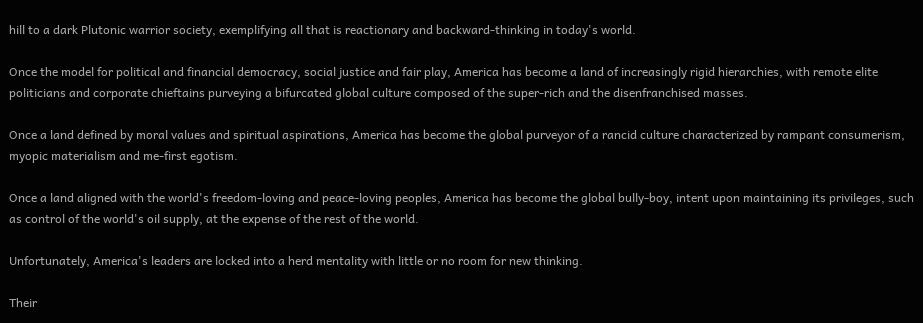hill to a dark Plutonic warrior society, exemplifying all that is reactionary and backward-thinking in today's world.

Once the model for political and financial democracy, social justice and fair play, America has become a land of increasingly rigid hierarchies, with remote elite politicians and corporate chieftains purveying a bifurcated global culture composed of the super-rich and the disenfranchised masses.

Once a land defined by moral values and spiritual aspirations, America has become the global purveyor of a rancid culture characterized by rampant consumerism, myopic materialism and me-first egotism.

Once a land aligned with the world's freedom-loving and peace-loving peoples, America has become the global bully-boy, intent upon maintaining its privileges, such as control of the world's oil supply, at the expense of the rest of the world.

Unfortunately, America's leaders are locked into a herd mentality with little or no room for new thinking.

Their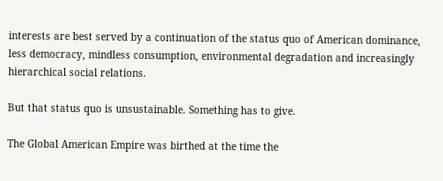interests are best served by a continuation of the status quo of American dominance, less democracy, mindless consumption, environmental degradation and increasingly hierarchical social relations.

But that status quo is unsustainable. Something has to give.

The Global American Empire was birthed at the time the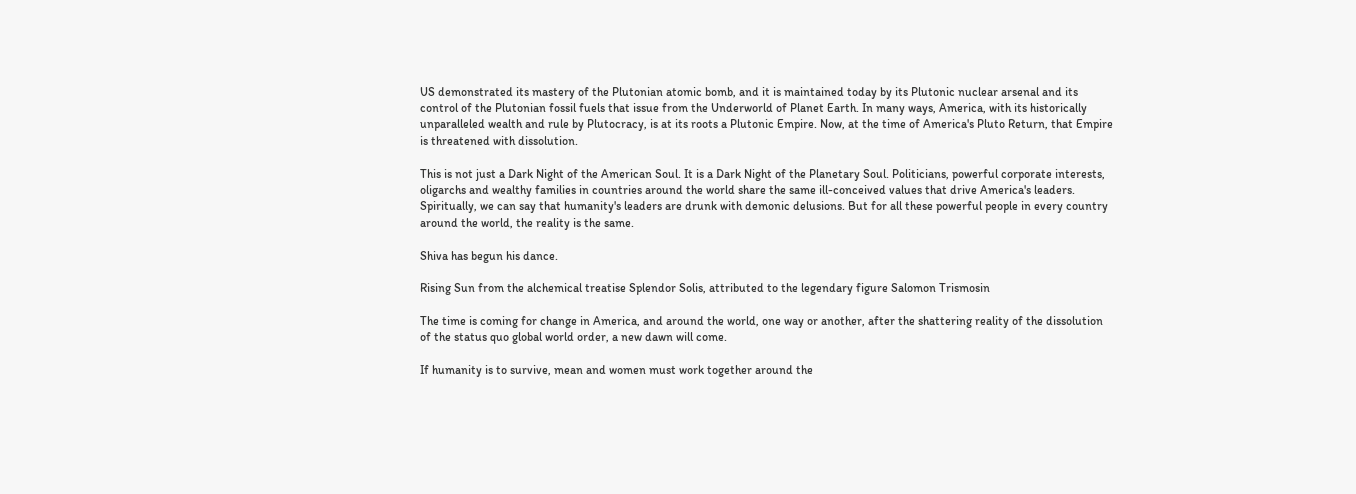US demonstrated its mastery of the Plutonian atomic bomb, and it is maintained today by its Plutonic nuclear arsenal and its control of the Plutonian fossil fuels that issue from the Underworld of Planet Earth. In many ways, America, with its historically unparalleled wealth and rule by Plutocracy, is at its roots a Plutonic Empire. Now, at the time of America's Pluto Return, that Empire is threatened with dissolution.

This is not just a Dark Night of the American Soul. It is a Dark Night of the Planetary Soul. Politicians, powerful corporate interests, oligarchs and wealthy families in countries around the world share the same ill-conceived values that drive America's leaders. Spiritually, we can say that humanity's leaders are drunk with demonic delusions. But for all these powerful people in every country around the world, the reality is the same.

Shiva has begun his dance.

Rising Sun from the alchemical treatise Splendor Solis, attributed to the legendary figure Salomon Trismosin

The time is coming for change in America, and around the world, one way or another, after the shattering reality of the dissolution of the status quo global world order, a new dawn will come.

If humanity is to survive, mean and women must work together around the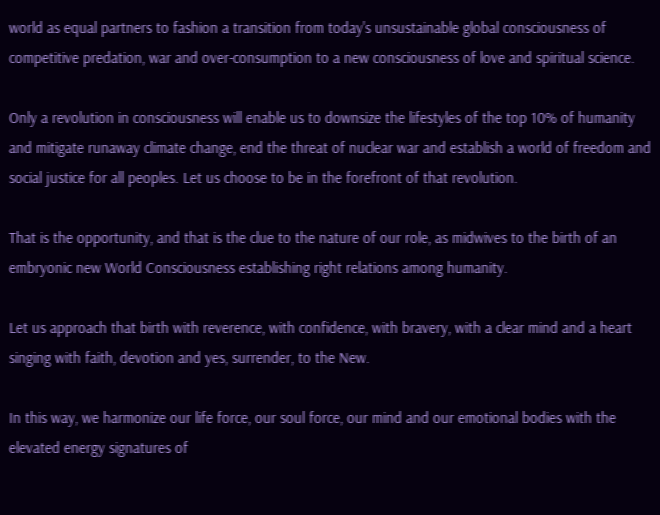world as equal partners to fashion a transition from today's unsustainable global consciousness of competitive predation, war and over-consumption to a new consciousness of love and spiritual science.

Only a revolution in consciousness will enable us to downsize the lifestyles of the top 10% of humanity and mitigate runaway climate change, end the threat of nuclear war and establish a world of freedom and social justice for all peoples. Let us choose to be in the forefront of that revolution.

That is the opportunity, and that is the clue to the nature of our role, as midwives to the birth of an embryonic new World Consciousness establishing right relations among humanity.

Let us approach that birth with reverence, with confidence, with bravery, with a clear mind and a heart singing with faith, devotion and yes, surrender, to the New.

In this way, we harmonize our life force, our soul force, our mind and our emotional bodies with the elevated energy signatures of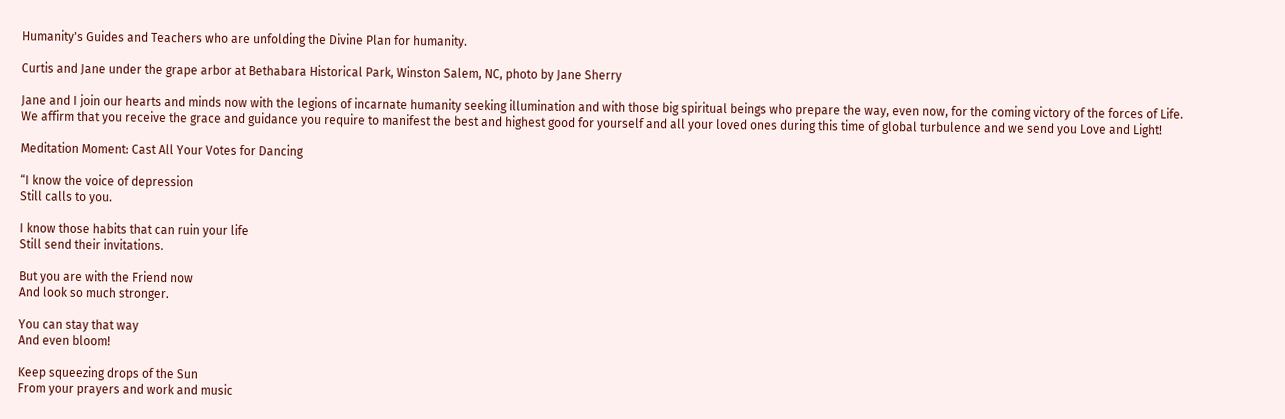Humanity's Guides and Teachers who are unfolding the Divine Plan for humanity.

Curtis and Jane under the grape arbor at Bethabara Historical Park, Winston Salem, NC, photo by Jane Sherry

Jane and I join our hearts and minds now with the legions of incarnate humanity seeking illumination and with those big spiritual beings who prepare the way, even now, for the coming victory of the forces of Life. We affirm that you receive the grace and guidance you require to manifest the best and highest good for yourself and all your loved ones during this time of global turbulence and we send you Love and Light!

Meditation Moment: Cast All Your Votes for Dancing

“I know the voice of depression
Still calls to you.

I know those habits that can ruin your life
Still send their invitations.

But you are with the Friend now
And look so much stronger.

You can stay that way
And even bloom!

Keep squeezing drops of the Sun
From your prayers and work and music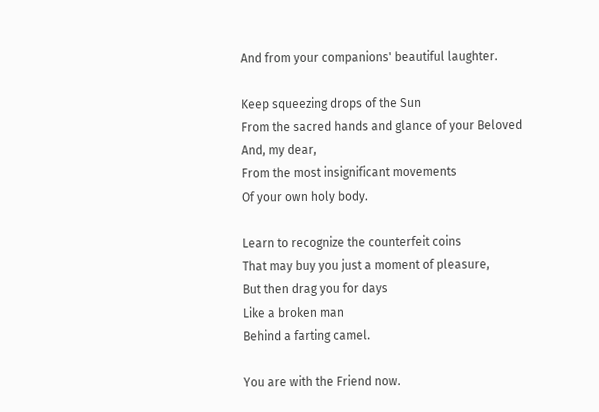And from your companions' beautiful laughter.

Keep squeezing drops of the Sun
From the sacred hands and glance of your Beloved
And, my dear,
From the most insignificant movements
Of your own holy body.

Learn to recognize the counterfeit coins
That may buy you just a moment of pleasure,
But then drag you for days
Like a broken man
Behind a farting camel.

You are with the Friend now.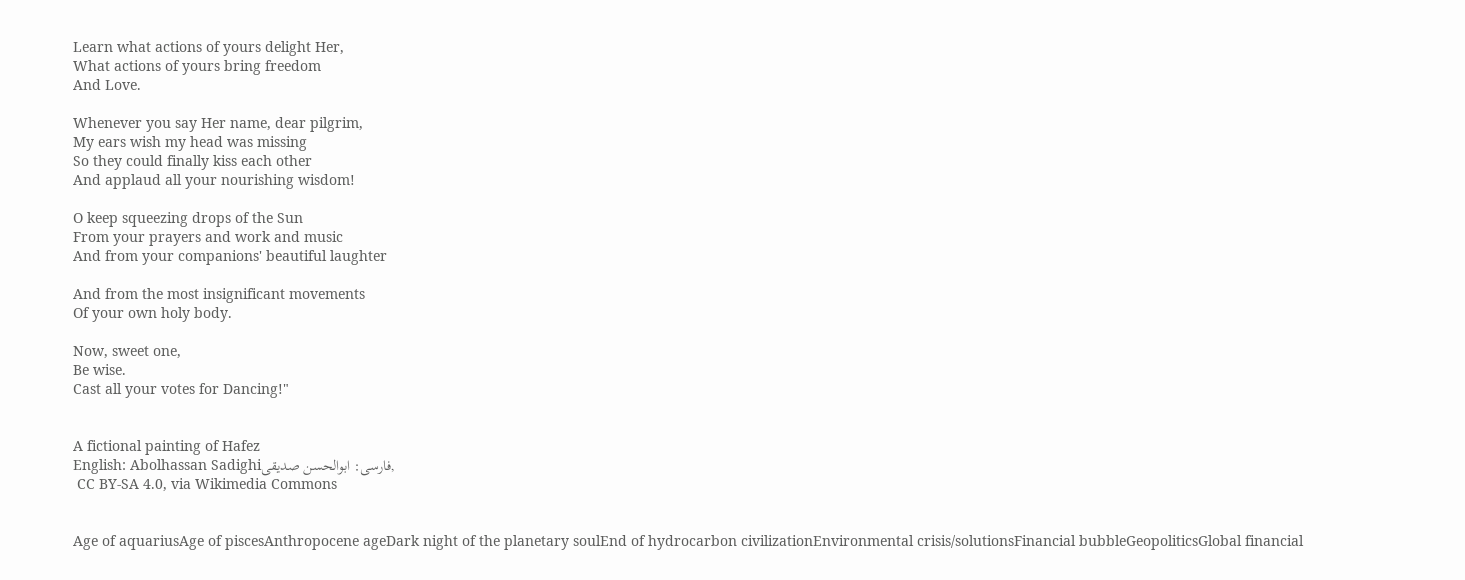Learn what actions of yours delight Her,
What actions of yours bring freedom
And Love.

Whenever you say Her name, dear pilgrim,
My ears wish my head was missing
So they could finally kiss each other
And applaud all your nourishing wisdom!

O keep squeezing drops of the Sun
From your prayers and work and music
And from your companions' beautiful laughter

And from the most insignificant movements
Of your own holy body.

Now, sweet one,
Be wise.
Cast all your votes for Dancing!"


A fictional painting of Hafez
English: Abolhassan Sadighiفارسی: ابوالحسن صدیقی,
 CC BY-SA 4.0, via Wikimedia Commons


Age of aquariusAge of piscesAnthropocene ageDark night of the planetary soulEnd of hydrocarbon civilizationEnvironmental crisis/solutionsFinancial bubbleGeopoliticsGlobal financial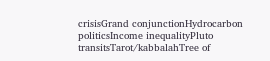crisisGrand conjunctionHydrocarbon politicsIncome inequalityPluto transitsTarot/kabbalahTree of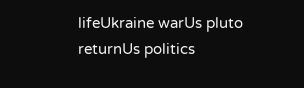lifeUkraine warUs pluto returnUs politics